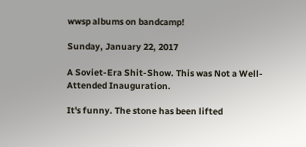wwsp albums on bandcamp!

Sunday, January 22, 2017

A Soviet-Era Shit-Show. This was Not a Well-Attended Inauguration.

It's funny. The stone has been lifted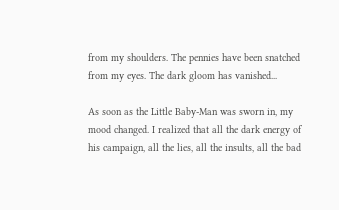from my shoulders. The pennies have been snatched from my eyes. The dark gloom has vanished...

As soon as the Little Baby-Man was sworn in, my mood changed. I realized that all the dark energy of his campaign, all the lies, all the insults, all the bad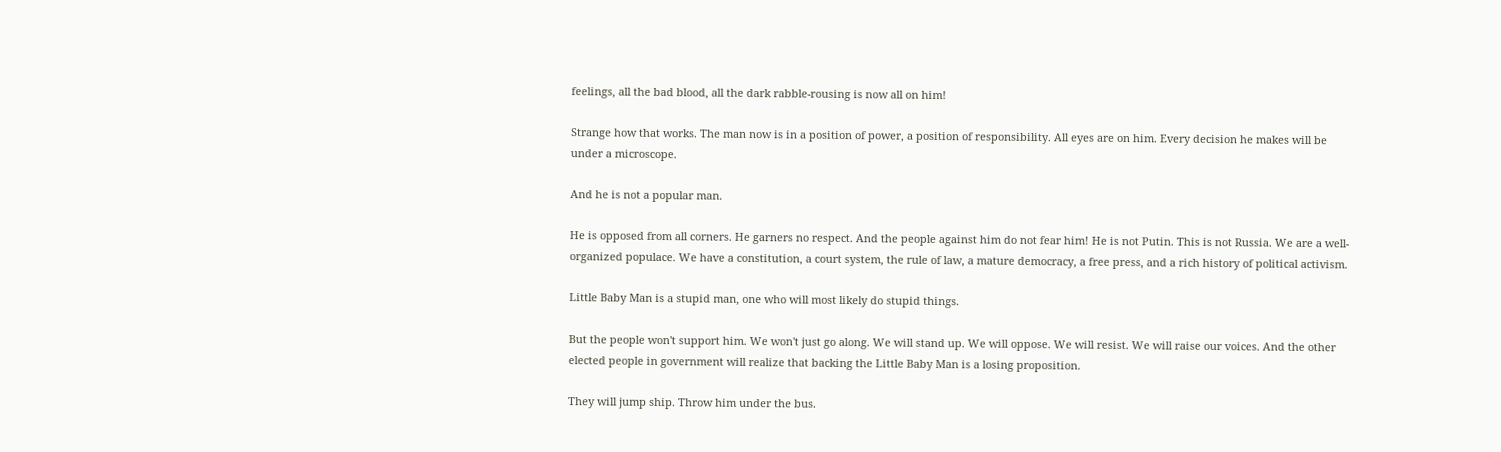feelings, all the bad blood, all the dark rabble-rousing is now all on him!

Strange how that works. The man now is in a position of power, a position of responsibility. All eyes are on him. Every decision he makes will be under a microscope.

And he is not a popular man.

He is opposed from all corners. He garners no respect. And the people against him do not fear him! He is not Putin. This is not Russia. We are a well-organized populace. We have a constitution, a court system, the rule of law, a mature democracy, a free press, and a rich history of political activism.

Little Baby Man is a stupid man, one who will most likely do stupid things.

But the people won't support him. We won't just go along. We will stand up. We will oppose. We will resist. We will raise our voices. And the other elected people in government will realize that backing the Little Baby Man is a losing proposition.

They will jump ship. Throw him under the bus.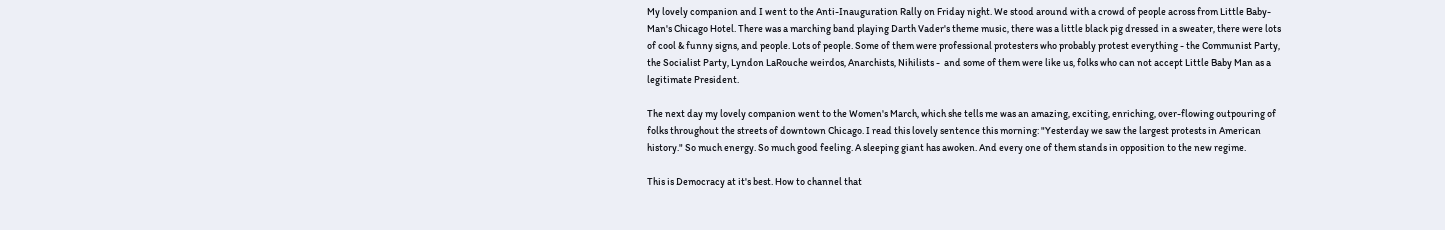My lovely companion and I went to the Anti-Inauguration Rally on Friday night. We stood around with a crowd of people across from Little Baby-Man's Chicago Hotel. There was a marching band playing Darth Vader's theme music, there was a little black pig dressed in a sweater, there were lots of cool & funny signs, and people. Lots of people. Some of them were professional protesters who probably protest everything - the Communist Party, the Socialist Party, Lyndon LaRouche weirdos, Anarchists, Nihilists -  and some of them were like us, folks who can not accept Little Baby Man as a legitimate President.

The next day my lovely companion went to the Women's March, which she tells me was an amazing, exciting, enriching, over-flowing outpouring of folks throughout the streets of downtown Chicago. I read this lovely sentence this morning: "Yesterday we saw the largest protests in American history." So much energy. So much good feeling. A sleeping giant has awoken. And every one of them stands in opposition to the new regime.

This is Democracy at it's best. How to channel that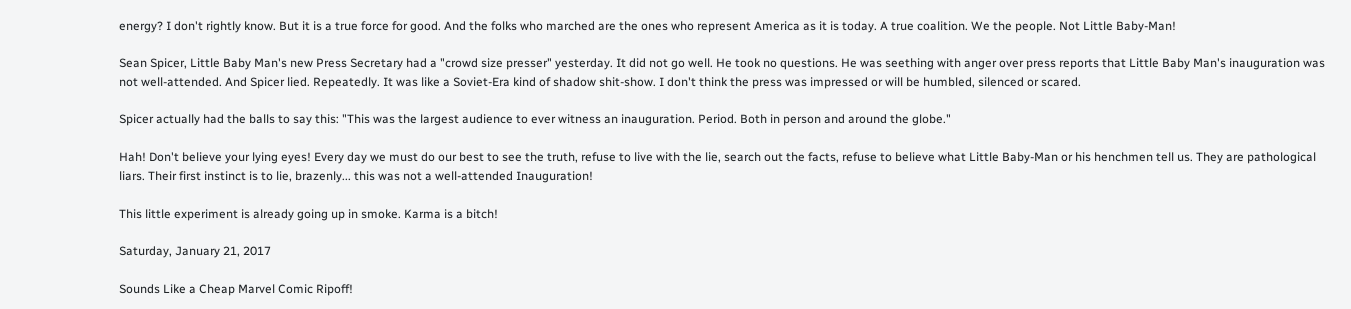energy? I don't rightly know. But it is a true force for good. And the folks who marched are the ones who represent America as it is today. A true coalition. We the people. Not Little Baby-Man!

Sean Spicer, Little Baby Man's new Press Secretary had a "crowd size presser" yesterday. It did not go well. He took no questions. He was seething with anger over press reports that Little Baby Man's inauguration was not well-attended. And Spicer lied. Repeatedly. It was like a Soviet-Era kind of shadow shit-show. I don't think the press was impressed or will be humbled, silenced or scared.

Spicer actually had the balls to say this: "This was the largest audience to ever witness an inauguration. Period. Both in person and around the globe."

Hah! Don't believe your lying eyes! Every day we must do our best to see the truth, refuse to live with the lie, search out the facts, refuse to believe what Little Baby-Man or his henchmen tell us. They are pathological liars. Their first instinct is to lie, brazenly... this was not a well-attended Inauguration!

This little experiment is already going up in smoke. Karma is a bitch!

Saturday, January 21, 2017

Sounds Like a Cheap Marvel Comic Ripoff!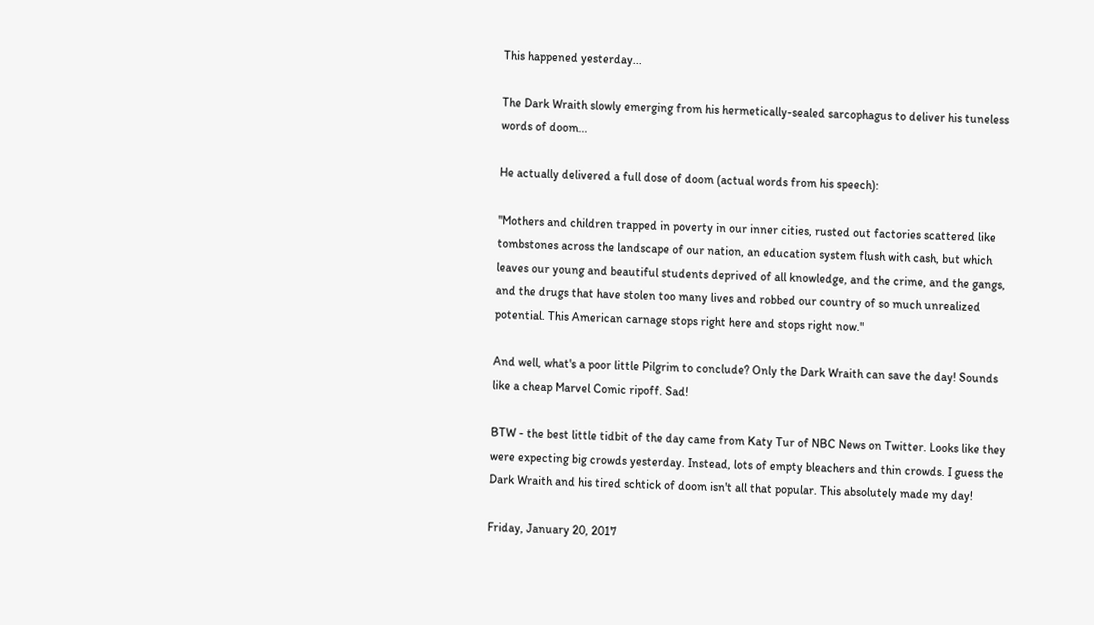This happened yesterday...

The Dark Wraith slowly emerging from his hermetically-sealed sarcophagus to deliver his tuneless words of doom...

He actually delivered a full dose of doom (actual words from his speech):

"Mothers and children trapped in poverty in our inner cities, rusted out factories scattered like tombstones across the landscape of our nation, an education system flush with cash, but which leaves our young and beautiful students deprived of all knowledge, and the crime, and the gangs, and the drugs that have stolen too many lives and robbed our country of so much unrealized potential. This American carnage stops right here and stops right now."

And well, what's a poor little Pilgrim to conclude? Only the Dark Wraith can save the day! Sounds like a cheap Marvel Comic ripoff. Sad!

BTW - the best little tidbit of the day came from Katy Tur of NBC News on Twitter. Looks like they were expecting big crowds yesterday. Instead, lots of empty bleachers and thin crowds. I guess the Dark Wraith and his tired schtick of doom isn't all that popular. This absolutely made my day!

Friday, January 20, 2017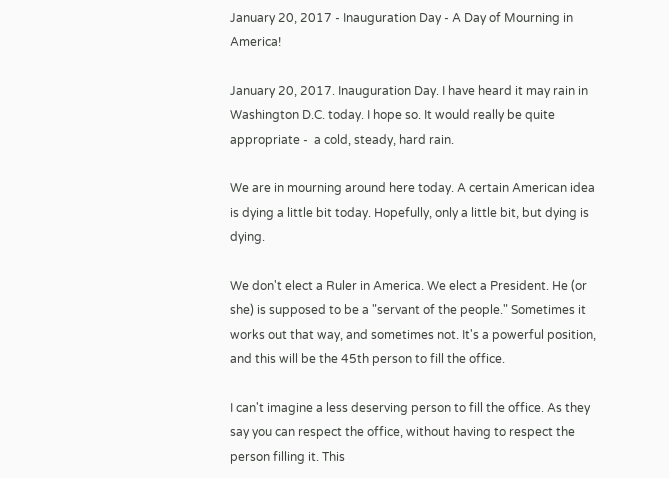January 20, 2017 - Inauguration Day - A Day of Mourning in America!

January 20, 2017. Inauguration Day. I have heard it may rain in Washington D.C. today. I hope so. It would really be quite appropriate -  a cold, steady, hard rain.

We are in mourning around here today. A certain American idea is dying a little bit today. Hopefully, only a little bit, but dying is dying.

We don't elect a Ruler in America. We elect a President. He (or she) is supposed to be a "servant of the people." Sometimes it works out that way, and sometimes not. It's a powerful position, and this will be the 45th person to fill the office.

I can't imagine a less deserving person to fill the office. As they say you can respect the office, without having to respect the person filling it. This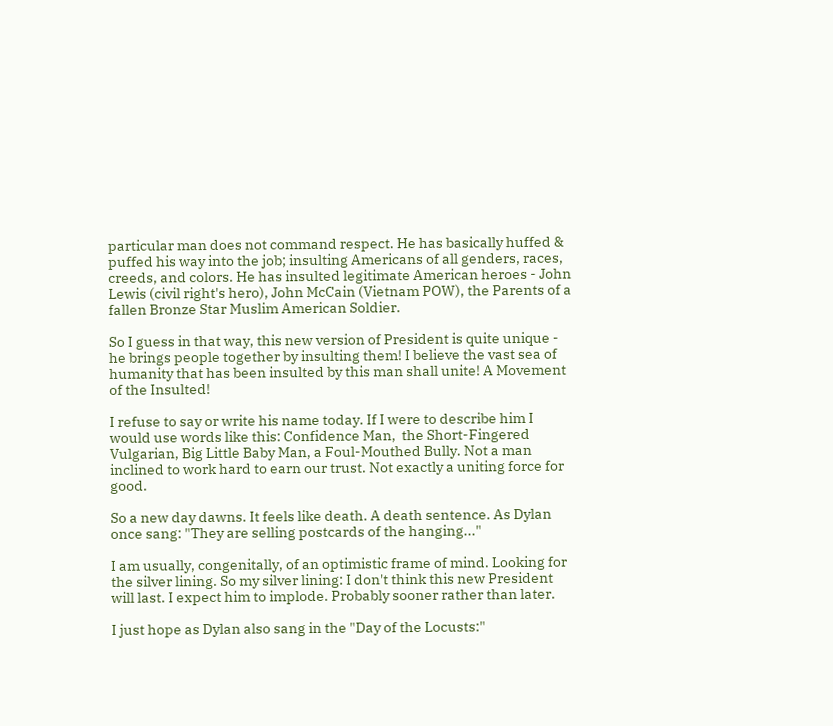particular man does not command respect. He has basically huffed & puffed his way into the job; insulting Americans of all genders, races, creeds, and colors. He has insulted legitimate American heroes - John Lewis (civil right's hero), John McCain (Vietnam POW), the Parents of a fallen Bronze Star Muslim American Soldier.

So I guess in that way, this new version of President is quite unique - he brings people together by insulting them! I believe the vast sea of humanity that has been insulted by this man shall unite! A Movement of the Insulted!

I refuse to say or write his name today. If I were to describe him I would use words like this: Confidence Man,  the Short-Fingered Vulgarian, Big Little Baby Man, a Foul-Mouthed Bully. Not a man inclined to work hard to earn our trust. Not exactly a uniting force for good.

So a new day dawns. It feels like death. A death sentence. As Dylan once sang: "They are selling postcards of the hanging..."

I am usually, congenitally, of an optimistic frame of mind. Looking for the silver lining. So my silver lining: I don't think this new President will last. I expect him to implode. Probably sooner rather than later.

I just hope as Dylan also sang in the "Day of the Locusts:"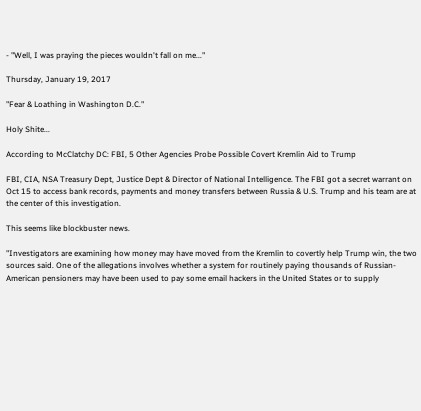- "Well, I was praying the pieces wouldn't fall on me..."

Thursday, January 19, 2017

"Fear & Loathing in Washington D.C."

Holy Shite...

According to McClatchy DC: FBI, 5 Other Agencies Probe Possible Covert Kremlin Aid to Trump

FBI, CIA, NSA Treasury Dept, Justice Dept & Director of National Intelligence. The FBI got a secret warrant on Oct 15 to access bank records, payments and money transfers between Russia & U.S. Trump and his team are at the center of this investigation.

This seems like blockbuster news.

"Investigators are examining how money may have moved from the Kremlin to covertly help Trump win, the two sources said. One of the allegations involves whether a system for routinely paying thousands of Russian-American pensioners may have been used to pay some email hackers in the United States or to supply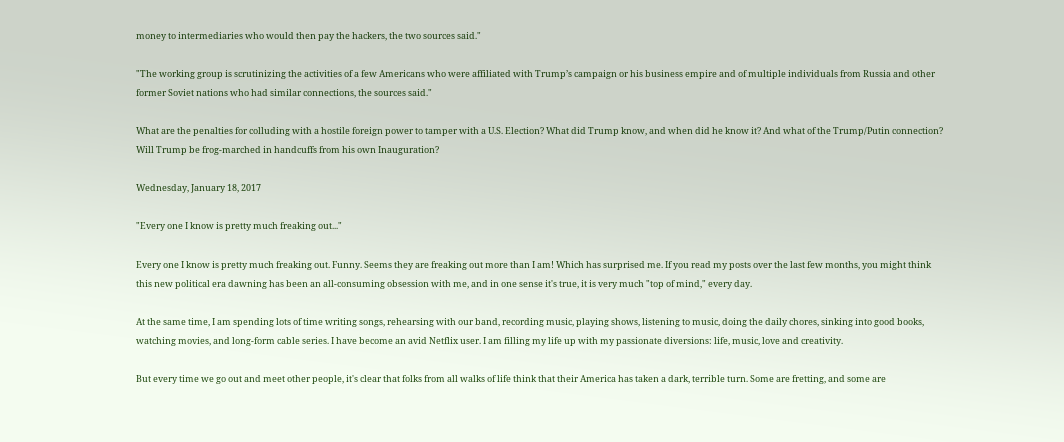money to intermediaries who would then pay the hackers, the two sources said."

"The working group is scrutinizing the activities of a few Americans who were affiliated with Trump’s campaign or his business empire and of multiple individuals from Russia and other former Soviet nations who had similar connections, the sources said."

What are the penalties for colluding with a hostile foreign power to tamper with a U.S. Election? What did Trump know, and when did he know it? And what of the Trump/Putin connection? Will Trump be frog-marched in handcuffs from his own Inauguration?

Wednesday, January 18, 2017

"Every one I know is pretty much freaking out..."

Every one I know is pretty much freaking out. Funny. Seems they are freaking out more than I am! Which has surprised me. If you read my posts over the last few months, you might think this new political era dawning has been an all-consuming obsession with me, and in one sense it's true, it is very much "top of mind," every day.

At the same time, I am spending lots of time writing songs, rehearsing with our band, recording music, playing shows, listening to music, doing the daily chores, sinking into good books, watching movies, and long-form cable series. I have become an avid Netflix user. I am filling my life up with my passionate diversions: life, music, love and creativity.

But every time we go out and meet other people, it's clear that folks from all walks of life think that their America has taken a dark, terrible turn. Some are fretting, and some are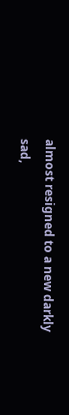almost resigned to a new darkly sad,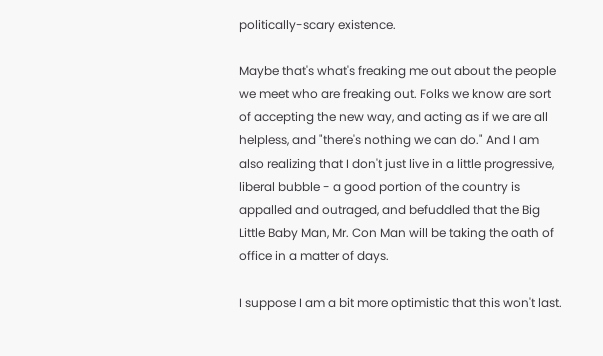politically-scary existence.

Maybe that's what's freaking me out about the people we meet who are freaking out. Folks we know are sort of accepting the new way, and acting as if we are all helpless, and "there's nothing we can do." And I am also realizing that I don't just live in a little progressive, liberal bubble - a good portion of the country is appalled and outraged, and befuddled that the Big Little Baby Man, Mr. Con Man will be taking the oath of office in a matter of days.

I suppose I am a bit more optimistic that this won't last.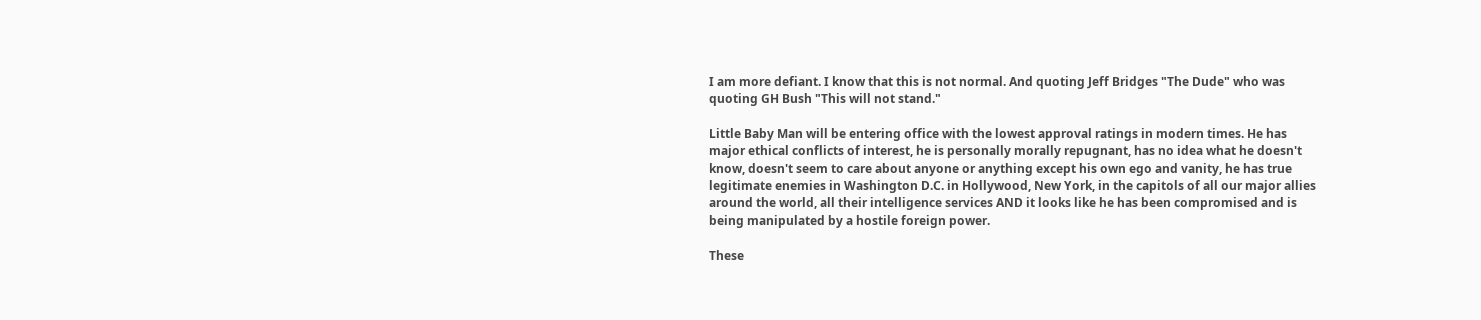I am more defiant. I know that this is not normal. And quoting Jeff Bridges "The Dude" who was quoting GH Bush "This will not stand."

Little Baby Man will be entering office with the lowest approval ratings in modern times. He has major ethical conflicts of interest, he is personally morally repugnant, has no idea what he doesn't know, doesn't seem to care about anyone or anything except his own ego and vanity, he has true legitimate enemies in Washington D.C. in Hollywood, New York, in the capitols of all our major allies around the world, all their intelligence services AND it looks like he has been compromised and is being manipulated by a hostile foreign power.

These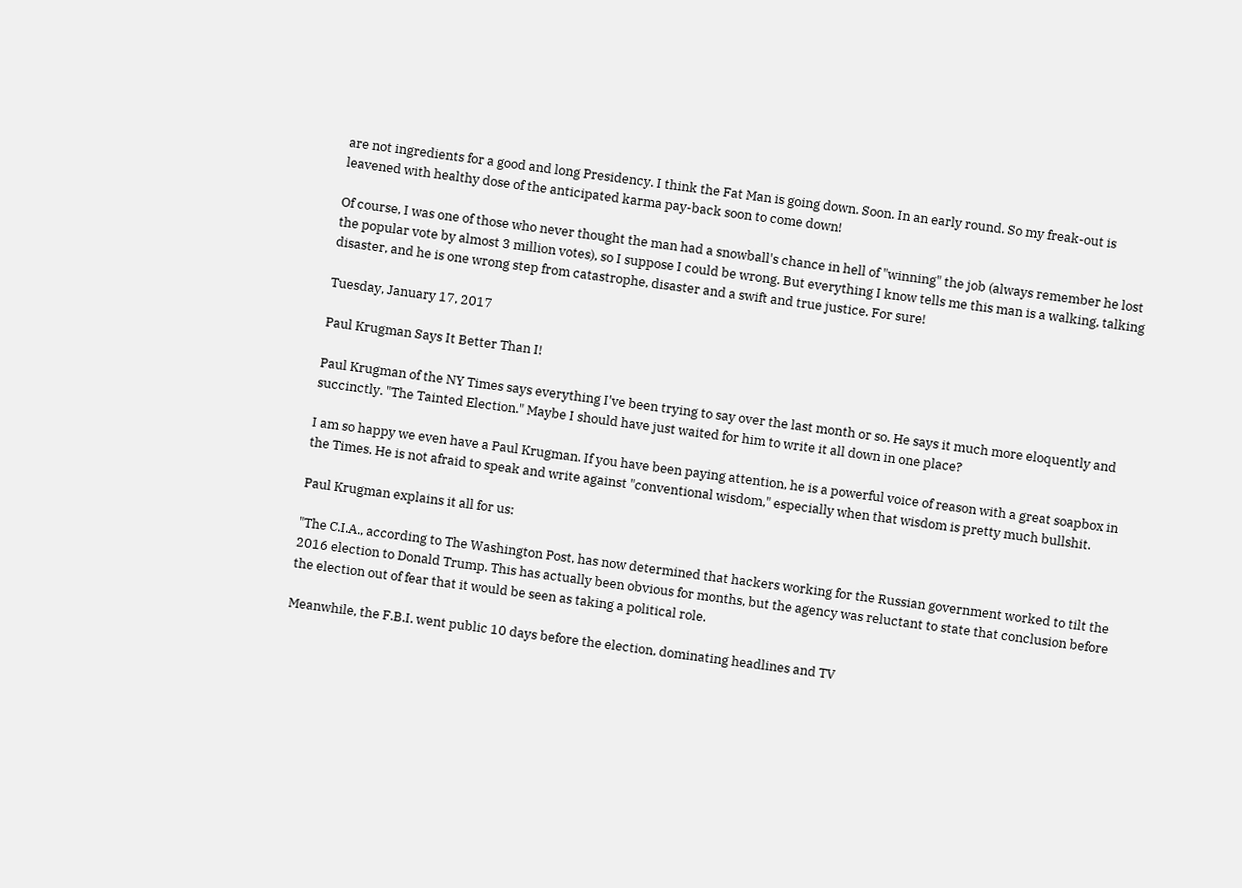are not ingredients for a good and long Presidency. I think the Fat Man is going down. Soon. In an early round. So my freak-out is leavened with healthy dose of the anticipated karma pay-back soon to come down!

Of course, I was one of those who never thought the man had a snowball's chance in hell of "winning" the job (always remember he lost the popular vote by almost 3 million votes), so I suppose I could be wrong. But everything I know tells me this man is a walking, talking disaster, and he is one wrong step from catastrophe, disaster and a swift and true justice. For sure!

Tuesday, January 17, 2017

Paul Krugman Says It Better Than I!

Paul Krugman of the NY Times says everything I've been trying to say over the last month or so. He says it much more eloquently and succinctly. "The Tainted Election." Maybe I should have just waited for him to write it all down in one place?

I am so happy we even have a Paul Krugman. If you have been paying attention, he is a powerful voice of reason with a great soapbox in the Times. He is not afraid to speak and write against "conventional wisdom," especially when that wisdom is pretty much bullshit.

Paul Krugman explains it all for us:

"The C.I.A., according to The Washington Post, has now determined that hackers working for the Russian government worked to tilt the 2016 election to Donald Trump. This has actually been obvious for months, but the agency was reluctant to state that conclusion before the election out of fear that it would be seen as taking a political role.

Meanwhile, the F.B.I. went public 10 days before the election, dominating headlines and TV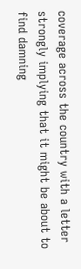coverage across the country with a letter strongly implying that it might be about to find damning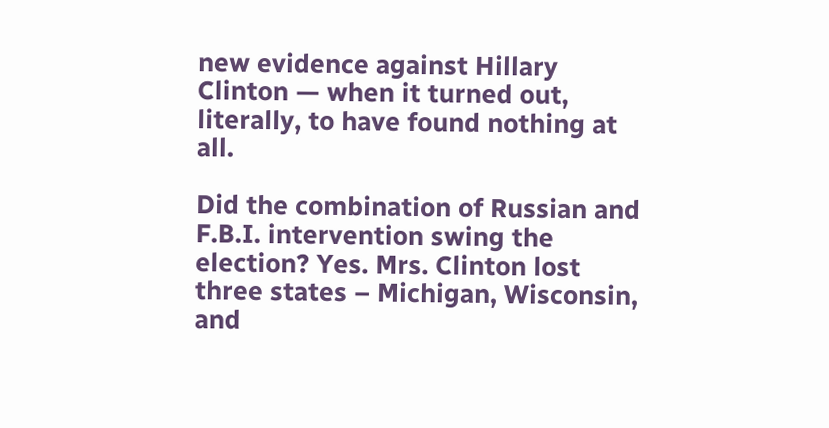new evidence against Hillary Clinton — when it turned out, literally, to have found nothing at all.

Did the combination of Russian and F.B.I. intervention swing the election? Yes. Mrs. Clinton lost three states – Michigan, Wisconsin, and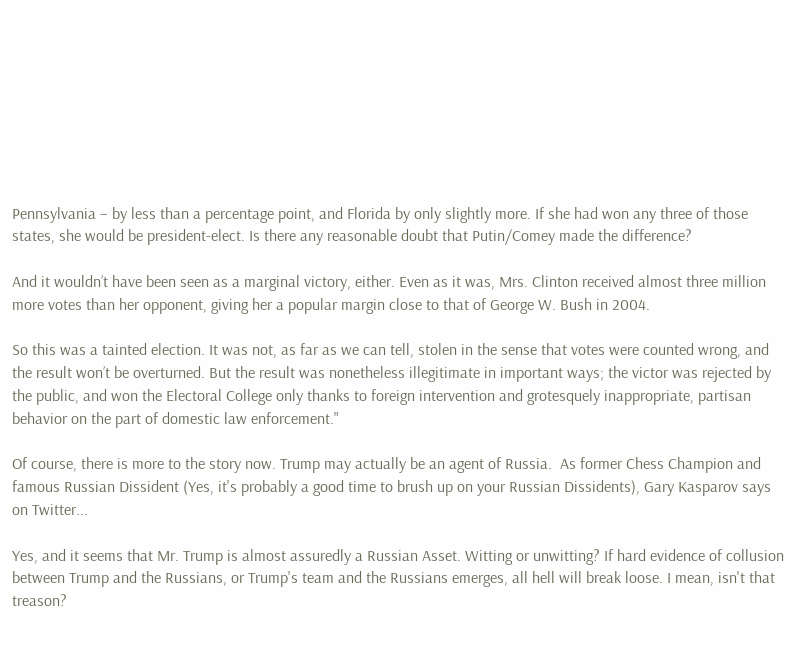Pennsylvania – by less than a percentage point, and Florida by only slightly more. If she had won any three of those states, she would be president-elect. Is there any reasonable doubt that Putin/Comey made the difference?

And it wouldn’t have been seen as a marginal victory, either. Even as it was, Mrs. Clinton received almost three million more votes than her opponent, giving her a popular margin close to that of George W. Bush in 2004.

So this was a tainted election. It was not, as far as we can tell, stolen in the sense that votes were counted wrong, and the result won’t be overturned. But the result was nonetheless illegitimate in important ways; the victor was rejected by the public, and won the Electoral College only thanks to foreign intervention and grotesquely inappropriate, partisan behavior on the part of domestic law enforcement."

Of course, there is more to the story now. Trump may actually be an agent of Russia.  As former Chess Champion and famous Russian Dissident (Yes, it's probably a good time to brush up on your Russian Dissidents), Gary Kasparov says on Twitter...

Yes, and it seems that Mr. Trump is almost assuredly a Russian Asset. Witting or unwitting? If hard evidence of collusion between Trump and the Russians, or Trump's team and the Russians emerges, all hell will break loose. I mean, isn't that treason?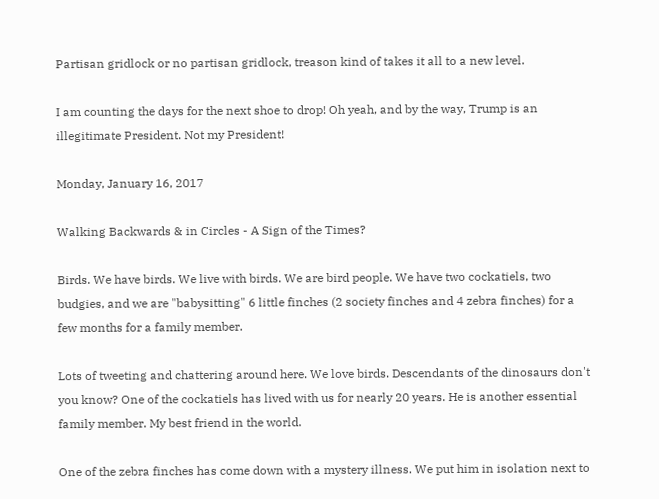Partisan gridlock or no partisan gridlock, treason kind of takes it all to a new level.

I am counting the days for the next shoe to drop! Oh yeah, and by the way, Trump is an illegitimate President. Not my President!

Monday, January 16, 2017

Walking Backwards & in Circles - A Sign of the Times?

Birds. We have birds. We live with birds. We are bird people. We have two cockatiels, two budgies, and we are "babysitting" 6 little finches (2 society finches and 4 zebra finches) for a few months for a family member.

Lots of tweeting and chattering around here. We love birds. Descendants of the dinosaurs don't you know? One of the cockatiels has lived with us for nearly 20 years. He is another essential family member. My best friend in the world.

One of the zebra finches has come down with a mystery illness. We put him in isolation next to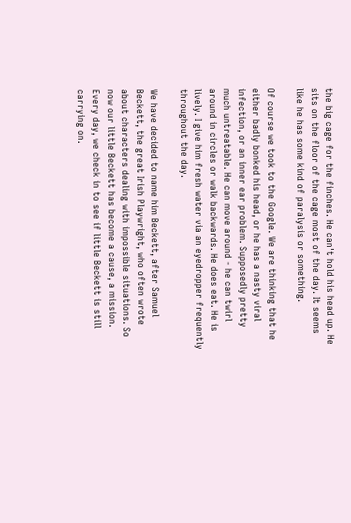the big cage for the finches. He can't hold his head up. He sits on the floor of the cage most of the day. It seems like he has some kind of paralysis or something.

Of course we took to the Google. We are thinking that he either badly bonked his head, or he has a nasty viral infection, or an inner ear problem. Supposedly pretty much untreatable. He can move around - he can twirl around in circles or walk backwards. He does eat. He is lively. I give him fresh water via an eyedropper frequently throughout the day.

We have decided to name him Beckett, after Samuel Beckett, the great Irish Playwright, who often wrote about characters dealing with impossible situations. So now our little Beckett has become a cause, a mission. Every day, we check in to see if little Beckett is still carrying on.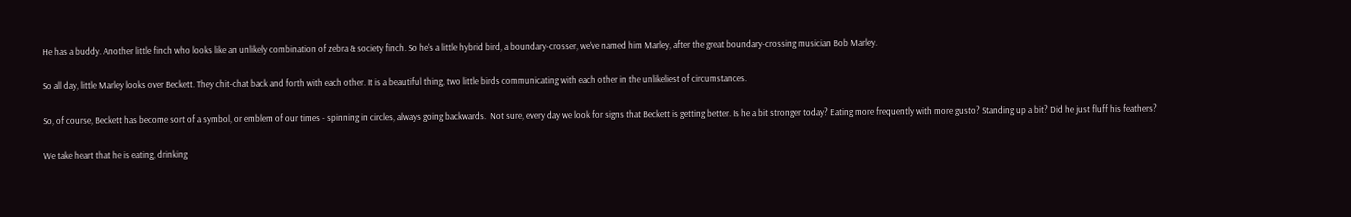He has a buddy. Another little finch who looks like an unlikely combination of zebra & society finch. So he's a little hybrid bird, a boundary-crosser, we've named him Marley, after the great boundary-crossing musician Bob Marley.

So all day, little Marley looks over Beckett. They chit-chat back and forth with each other. It is a beautiful thing, two little birds communicating with each other in the unlikeliest of circumstances.

So, of course, Beckett has become sort of a symbol, or emblem of our times - spinning in circles, always going backwards.  Not sure, every day we look for signs that Beckett is getting better. Is he a bit stronger today? Eating more frequently with more gusto? Standing up a bit? Did he just fluff his feathers?

We take heart that he is eating, drinking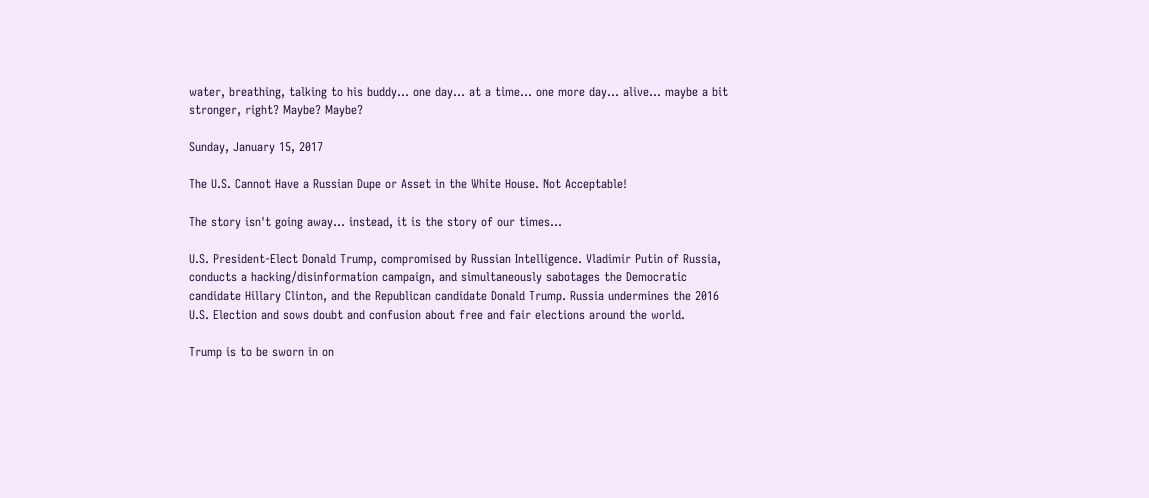water, breathing, talking to his buddy... one day... at a time... one more day... alive... maybe a bit stronger, right? Maybe? Maybe?

Sunday, January 15, 2017

The U.S. Cannot Have a Russian Dupe or Asset in the White House. Not Acceptable!

The story isn't going away... instead, it is the story of our times...

U.S. President-Elect Donald Trump, compromised by Russian Intelligence. Vladimir Putin of Russia, conducts a hacking/disinformation campaign, and simultaneously sabotages the Democratic candidate Hillary Clinton, and the Republican candidate Donald Trump. Russia undermines the 2016 U.S. Election and sows doubt and confusion about free and fair elections around the world.

Trump is to be sworn in on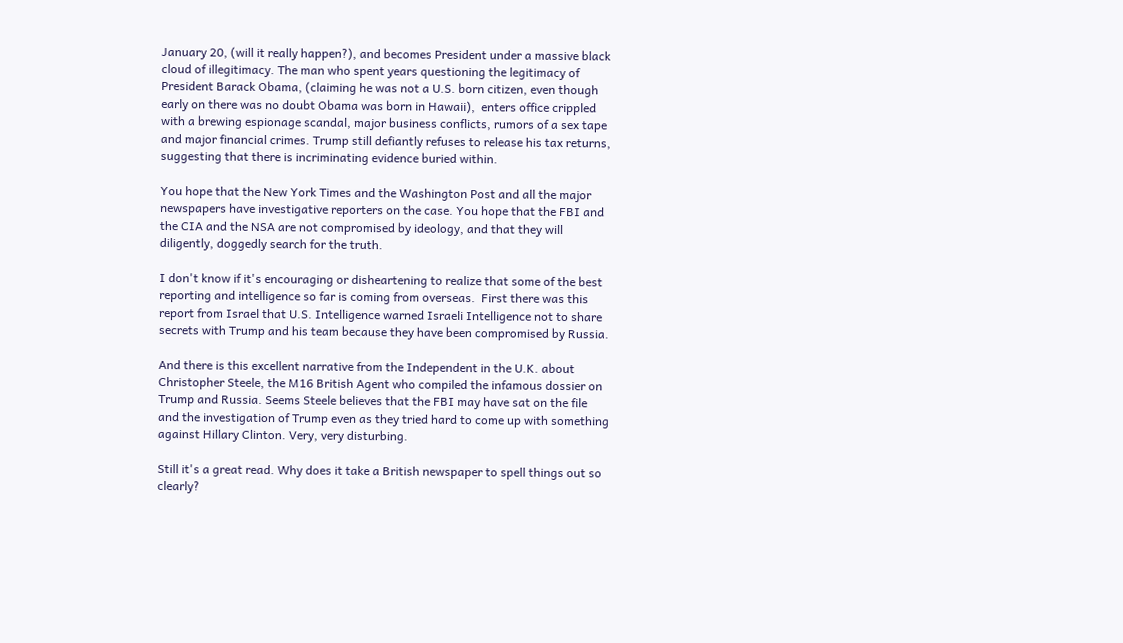January 20, (will it really happen?), and becomes President under a massive black cloud of illegitimacy. The man who spent years questioning the legitimacy of President Barack Obama, (claiming he was not a U.S. born citizen, even though early on there was no doubt Obama was born in Hawaii),  enters office crippled with a brewing espionage scandal, major business conflicts, rumors of a sex tape and major financial crimes. Trump still defiantly refuses to release his tax returns, suggesting that there is incriminating evidence buried within.

You hope that the New York Times and the Washington Post and all the major newspapers have investigative reporters on the case. You hope that the FBI and the CIA and the NSA are not compromised by ideology, and that they will diligently, doggedly search for the truth.

I don't know if it's encouraging or disheartening to realize that some of the best reporting and intelligence so far is coming from overseas.  First there was this report from Israel that U.S. Intelligence warned Israeli Intelligence not to share secrets with Trump and his team because they have been compromised by Russia.

And there is this excellent narrative from the Independent in the U.K. about Christopher Steele, the M16 British Agent who compiled the infamous dossier on Trump and Russia. Seems Steele believes that the FBI may have sat on the file and the investigation of Trump even as they tried hard to come up with something against Hillary Clinton. Very, very disturbing.

Still it's a great read. Why does it take a British newspaper to spell things out so clearly?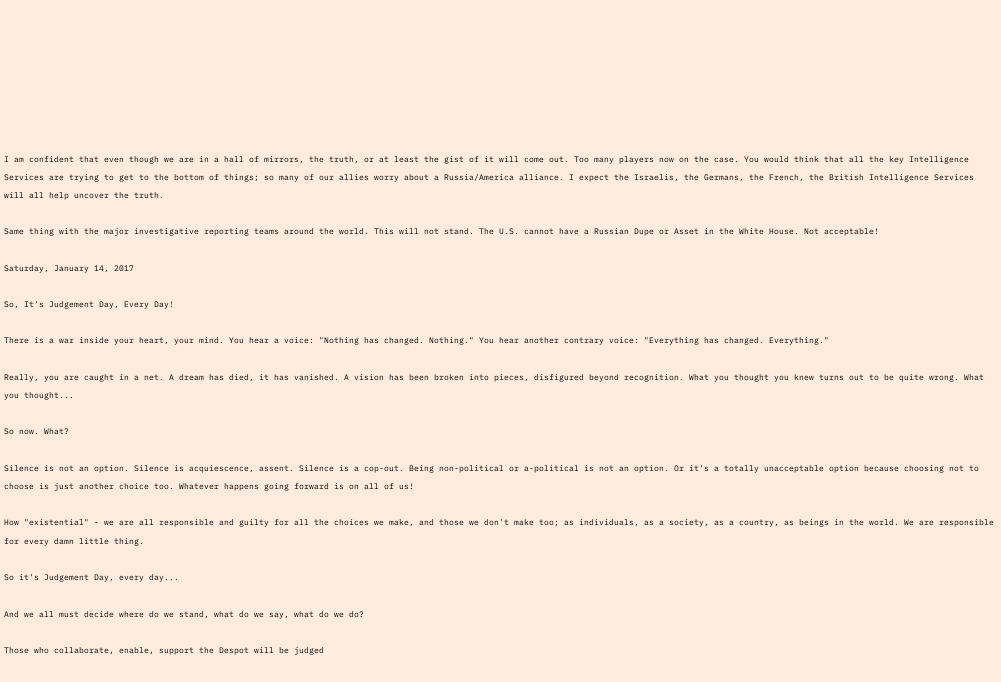I am confident that even though we are in a hall of mirrors, the truth, or at least the gist of it will come out. Too many players now on the case. You would think that all the key Intelligence Services are trying to get to the bottom of things; so many of our allies worry about a Russia/America alliance. I expect the Israelis, the Germans, the French, the British Intelligence Services will all help uncover the truth.

Same thing with the major investigative reporting teams around the world. This will not stand. The U.S. cannot have a Russian Dupe or Asset in the White House. Not acceptable!

Saturday, January 14, 2017

So, It's Judgement Day, Every Day!

There is a war inside your heart, your mind. You hear a voice: "Nothing has changed. Nothing." You hear another contrary voice: "Everything has changed. Everything."

Really, you are caught in a net. A dream has died, it has vanished. A vision has been broken into pieces, disfigured beyond recognition. What you thought you knew turns out to be quite wrong. What you thought...

So now. What?

Silence is not an option. Silence is acquiescence, assent. Silence is a cop-out. Being non-political or a-political is not an option. Or it's a totally unacceptable option because choosing not to choose is just another choice too. Whatever happens going forward is on all of us!

How "existential" - we are all responsible and guilty for all the choices we make, and those we don't make too; as individuals, as a society, as a country, as beings in the world. We are responsible for every damn little thing.

So it's Judgement Day, every day...

And we all must decide where do we stand, what do we say, what do we do?

Those who collaborate, enable, support the Despot will be judged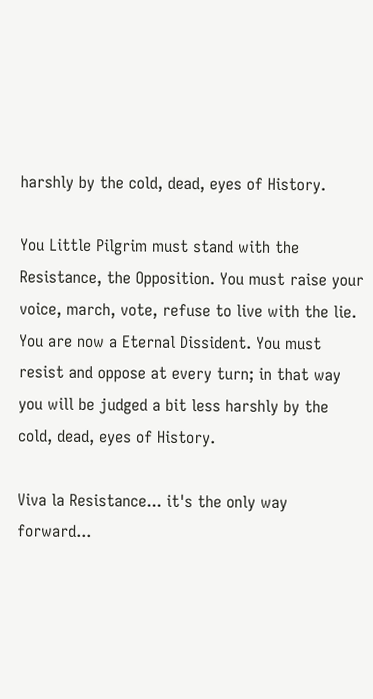harshly by the cold, dead, eyes of History.

You Little Pilgrim must stand with the Resistance, the Opposition. You must raise your voice, march, vote, refuse to live with the lie. You are now a Eternal Dissident. You must resist and oppose at every turn; in that way you will be judged a bit less harshly by the cold, dead, eyes of History.

Viva la Resistance... it's the only way forward...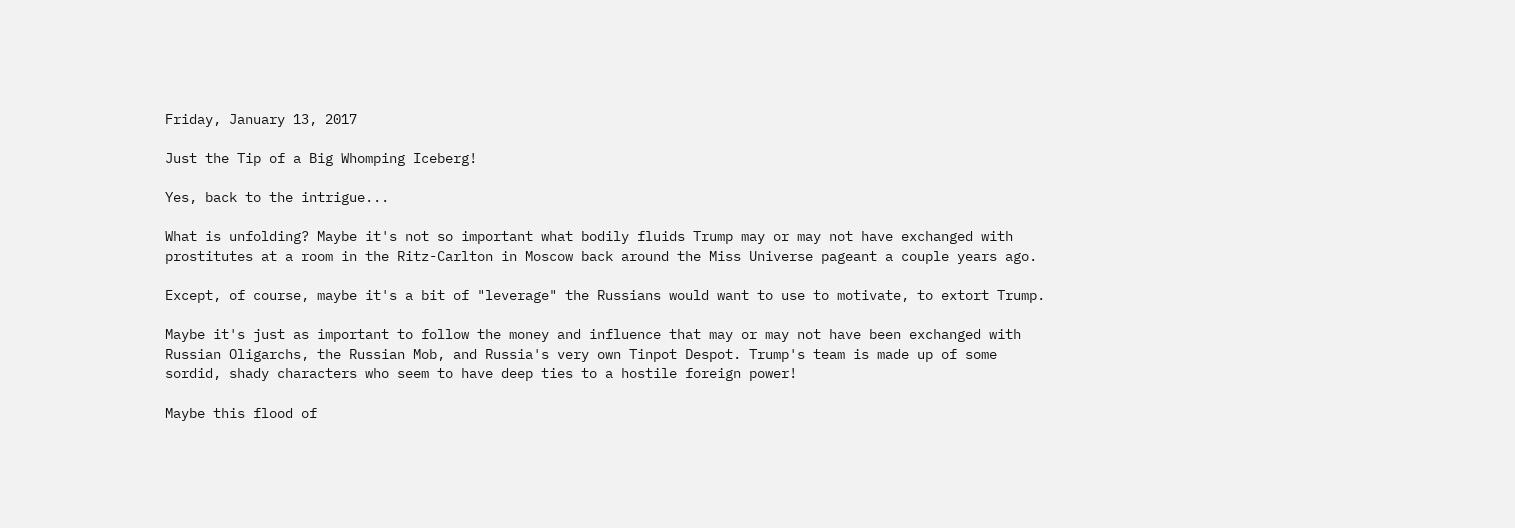Friday, January 13, 2017

Just the Tip of a Big Whomping Iceberg!

Yes, back to the intrigue...

What is unfolding? Maybe it's not so important what bodily fluids Trump may or may not have exchanged with prostitutes at a room in the Ritz-Carlton in Moscow back around the Miss Universe pageant a couple years ago.

Except, of course, maybe it's a bit of "leverage" the Russians would want to use to motivate, to extort Trump.

Maybe it's just as important to follow the money and influence that may or may not have been exchanged with Russian Oligarchs, the Russian Mob, and Russia's very own Tinpot Despot. Trump's team is made up of some sordid, shady characters who seem to have deep ties to a hostile foreign power!

Maybe this flood of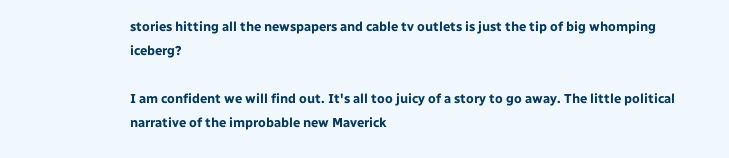stories hitting all the newspapers and cable tv outlets is just the tip of big whomping iceberg?

I am confident we will find out. It's all too juicy of a story to go away. The little political narrative of the improbable new Maverick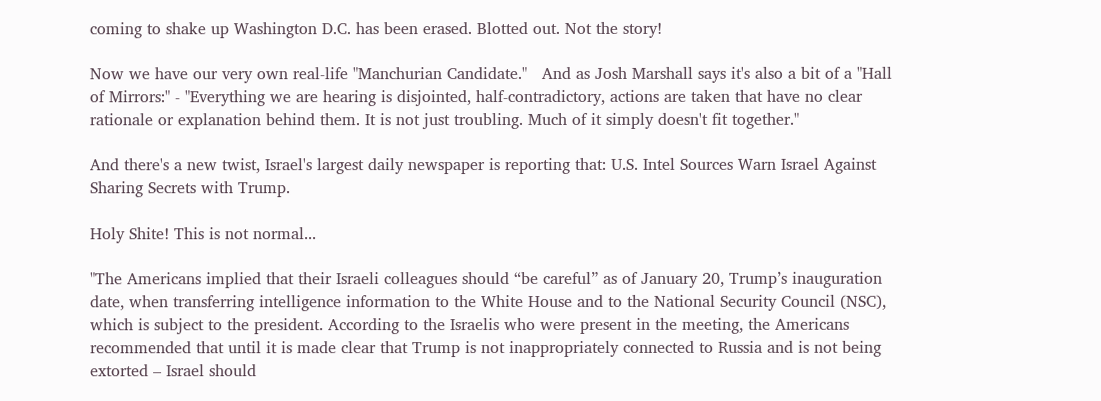coming to shake up Washington D.C. has been erased. Blotted out. Not the story!

Now we have our very own real-life "Manchurian Candidate."   And as Josh Marshall says it's also a bit of a "Hall of Mirrors:" - "Everything we are hearing is disjointed, half-contradictory, actions are taken that have no clear rationale or explanation behind them. It is not just troubling. Much of it simply doesn't fit together."

And there's a new twist, Israel's largest daily newspaper is reporting that: U.S. Intel Sources Warn Israel Against Sharing Secrets with Trump.

Holy Shite! This is not normal...

"The Americans implied that their Israeli colleagues should “be careful” as of January 20, Trump’s inauguration date, when transferring intelligence information to the White House and to the National Security Council (NSC), which is subject to the president. According to the Israelis who were present in the meeting, the Americans recommended that until it is made clear that Trump is not inappropriately connected to Russia and is not being extorted – Israel should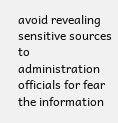avoid revealing sensitive sources to administration officials for fear the information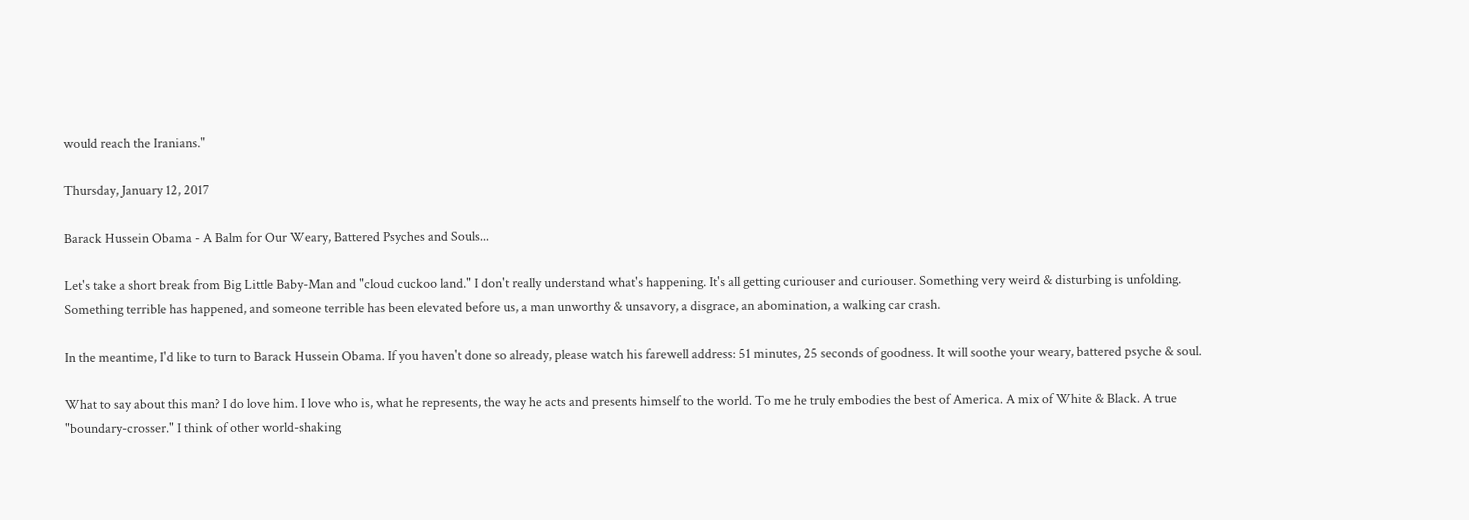would reach the Iranians."

Thursday, January 12, 2017

Barack Hussein Obama - A Balm for Our Weary, Battered Psyches and Souls...

Let's take a short break from Big Little Baby-Man and "cloud cuckoo land." I don't really understand what's happening. It's all getting curiouser and curiouser. Something very weird & disturbing is unfolding. Something terrible has happened, and someone terrible has been elevated before us, a man unworthy & unsavory, a disgrace, an abomination, a walking car crash.

In the meantime, I'd like to turn to Barack Hussein Obama. If you haven't done so already, please watch his farewell address: 51 minutes, 25 seconds of goodness. It will soothe your weary, battered psyche & soul.

What to say about this man? I do love him. I love who is, what he represents, the way he acts and presents himself to the world. To me he truly embodies the best of America. A mix of White & Black. A true "boundary-crosser." I think of other world-shaking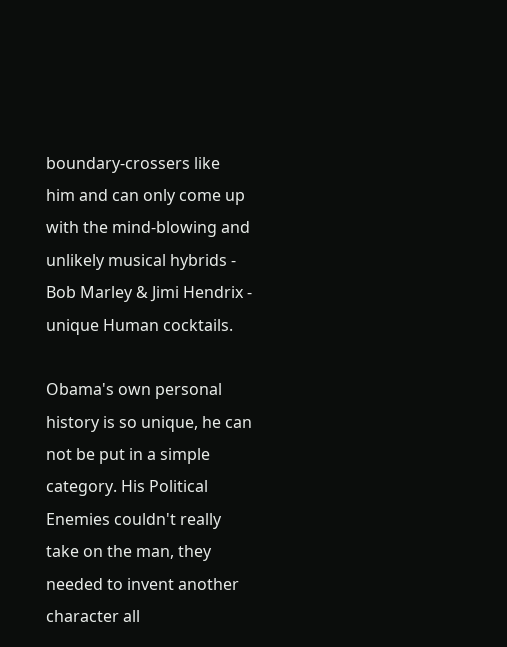boundary-crossers like him and can only come up with the mind-blowing and unlikely musical hybrids -  Bob Marley & Jimi Hendrix - unique Human cocktails.

Obama's own personal history is so unique, he can not be put in a simple category. His Political Enemies couldn't really take on the man, they needed to invent another character all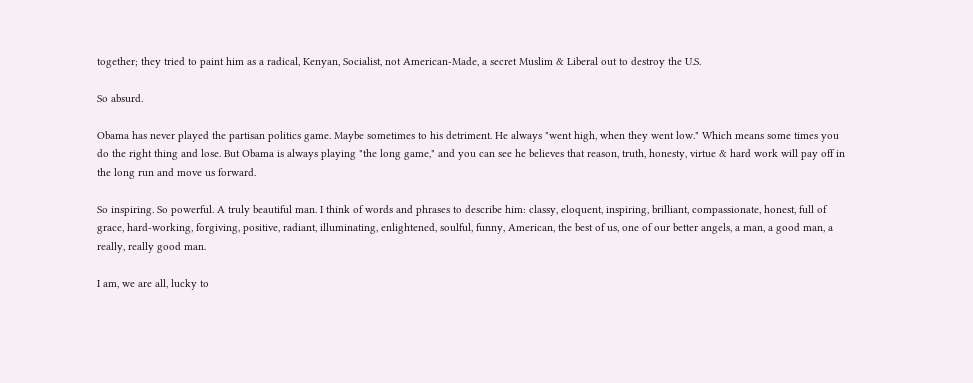together; they tried to paint him as a radical, Kenyan, Socialist, not American-Made, a secret Muslim & Liberal out to destroy the U.S.

So absurd.

Obama has never played the partisan politics game. Maybe sometimes to his detriment. He always "went high, when they went low." Which means some times you do the right thing and lose. But Obama is always playing "the long game," and you can see he believes that reason, truth, honesty, virtue & hard work will pay off in the long run and move us forward.

So inspiring. So powerful. A truly beautiful man. I think of words and phrases to describe him: classy, eloquent, inspiring, brilliant, compassionate, honest, full of grace, hard-working, forgiving, positive, radiant, illuminating, enlightened, soulful, funny, American, the best of us, one of our better angels, a man, a good man, a really, really good man.

I am, we are all, lucky to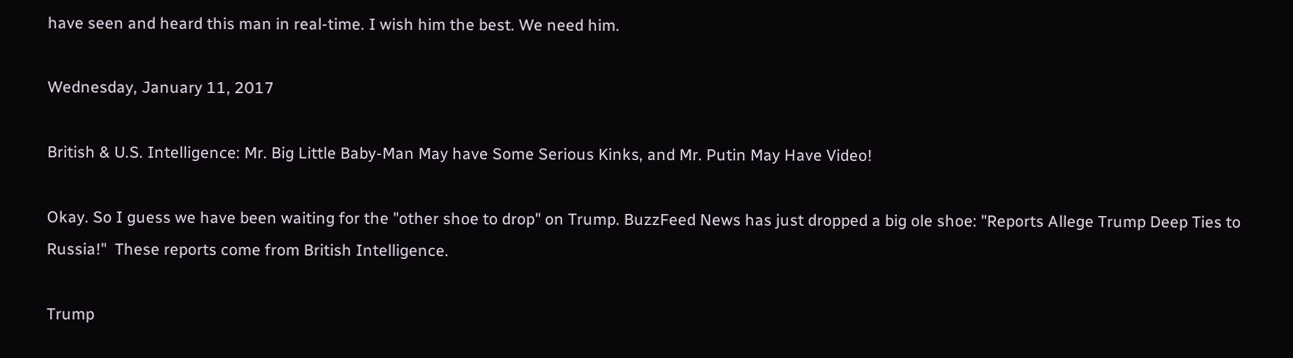have seen and heard this man in real-time. I wish him the best. We need him.

Wednesday, January 11, 2017

British & U.S. Intelligence: Mr. Big Little Baby-Man May have Some Serious Kinks, and Mr. Putin May Have Video!

Okay. So I guess we have been waiting for the "other shoe to drop" on Trump. BuzzFeed News has just dropped a big ole shoe: "Reports Allege Trump Deep Ties to Russia!"  These reports come from British Intelligence.

Trump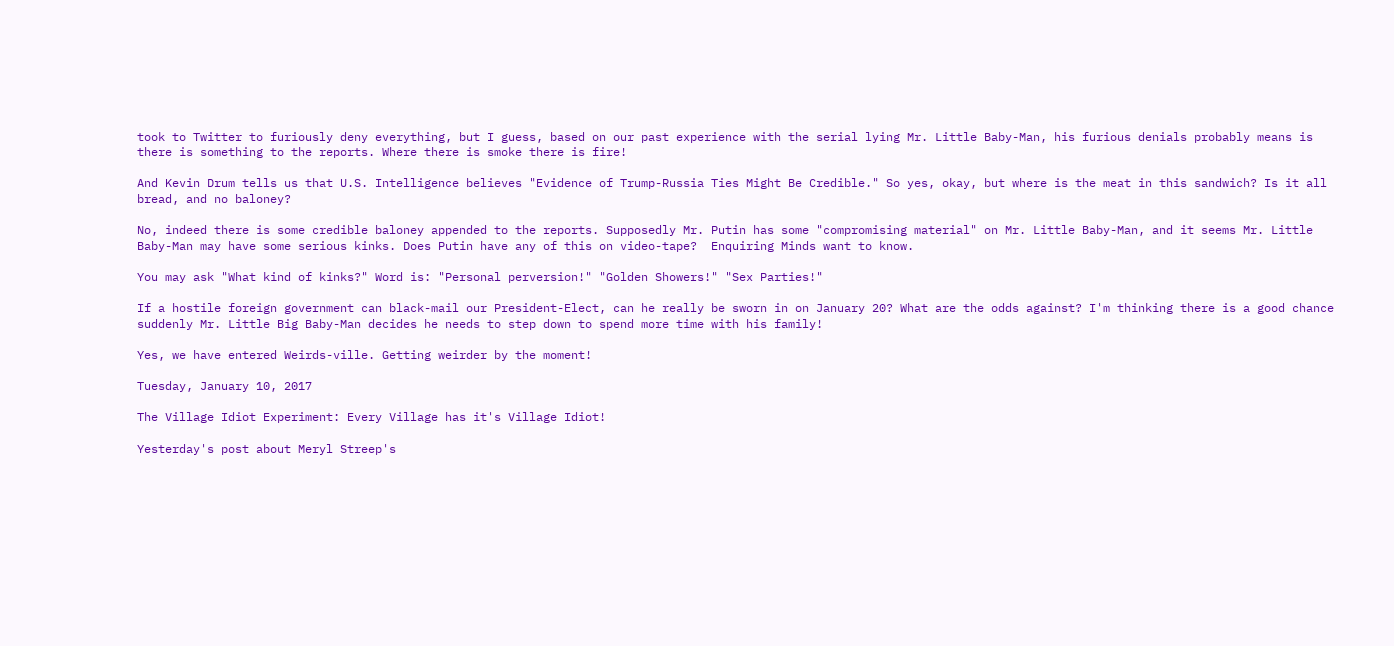took to Twitter to furiously deny everything, but I guess, based on our past experience with the serial lying Mr. Little Baby-Man, his furious denials probably means is there is something to the reports. Where there is smoke there is fire!

And Kevin Drum tells us that U.S. Intelligence believes "Evidence of Trump-Russia Ties Might Be Credible." So yes, okay, but where is the meat in this sandwich? Is it all bread, and no baloney?

No, indeed there is some credible baloney appended to the reports. Supposedly Mr. Putin has some "compromising material" on Mr. Little Baby-Man, and it seems Mr. Little Baby-Man may have some serious kinks. Does Putin have any of this on video-tape?  Enquiring Minds want to know.

You may ask "What kind of kinks?" Word is: "Personal perversion!" "Golden Showers!" "Sex Parties!"

If a hostile foreign government can black-mail our President-Elect, can he really be sworn in on January 20? What are the odds against? I'm thinking there is a good chance suddenly Mr. Little Big Baby-Man decides he needs to step down to spend more time with his family!

Yes, we have entered Weirds-ville. Getting weirder by the moment!

Tuesday, January 10, 2017

The Village Idiot Experiment: Every Village has it's Village Idiot!

Yesterday's post about Meryl Streep's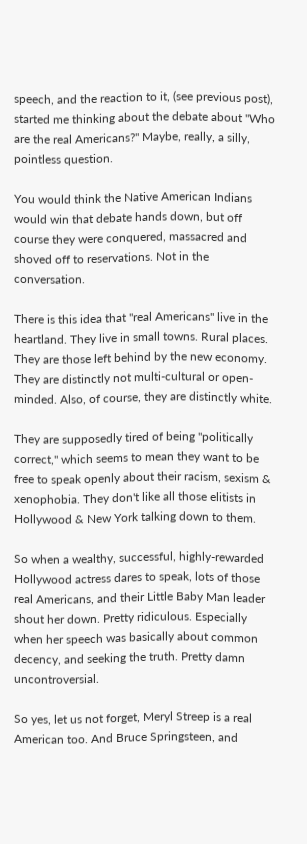speech, and the reaction to it, (see previous post), started me thinking about the debate about "Who are the real Americans?" Maybe, really, a silly, pointless question.

You would think the Native American Indians would win that debate hands down, but off course they were conquered, massacred and shoved off to reservations. Not in the conversation.

There is this idea that "real Americans" live in the heartland. They live in small towns. Rural places. They are those left behind by the new economy. They are distinctly not multi-cultural or open-minded. Also, of course, they are distinctly white.

They are supposedly tired of being "politically correct," which seems to mean they want to be free to speak openly about their racism, sexism & xenophobia. They don't like all those elitists in Hollywood & New York talking down to them.

So when a wealthy, successful, highly-rewarded Hollywood actress dares to speak, lots of those real Americans, and their Little Baby Man leader shout her down. Pretty ridiculous. Especially when her speech was basically about common decency, and seeking the truth. Pretty damn uncontroversial.

So yes, let us not forget, Meryl Streep is a real American too. And Bruce Springsteen, and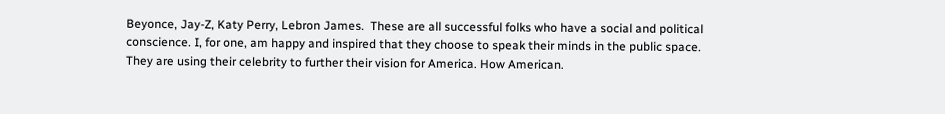Beyonce, Jay-Z, Katy Perry, Lebron James.  These are all successful folks who have a social and political conscience. I, for one, am happy and inspired that they choose to speak their minds in the public space. They are using their celebrity to further their vision for America. How American.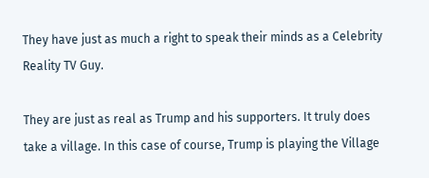They have just as much a right to speak their minds as a Celebrity Reality TV Guy.

They are just as real as Trump and his supporters. It truly does take a village. In this case of course, Trump is playing the Village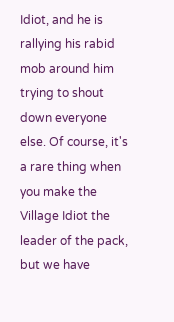Idiot, and he is rallying his rabid mob around him trying to shout down everyone else. Of course, it's a rare thing when you make the Village Idiot the leader of the pack, but we have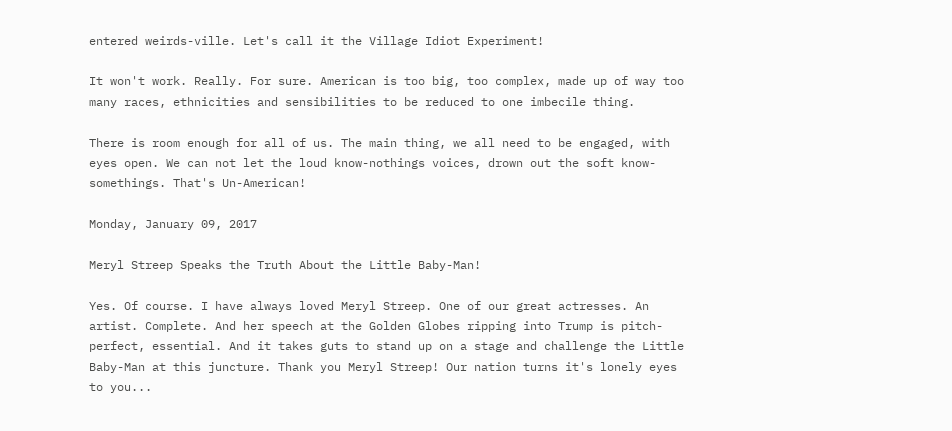entered weirds-ville. Let's call it the Village Idiot Experiment!

It won't work. Really. For sure. American is too big, too complex, made up of way too many races, ethnicities and sensibilities to be reduced to one imbecile thing.

There is room enough for all of us. The main thing, we all need to be engaged, with eyes open. We can not let the loud know-nothings voices, drown out the soft know-somethings. That's Un-American!

Monday, January 09, 2017

Meryl Streep Speaks the Truth About the Little Baby-Man!

Yes. Of course. I have always loved Meryl Streep. One of our great actresses. An artist. Complete. And her speech at the Golden Globes ripping into Trump is pitch-perfect, essential. And it takes guts to stand up on a stage and challenge the Little Baby-Man at this juncture. Thank you Meryl Streep! Our nation turns it's lonely eyes to you...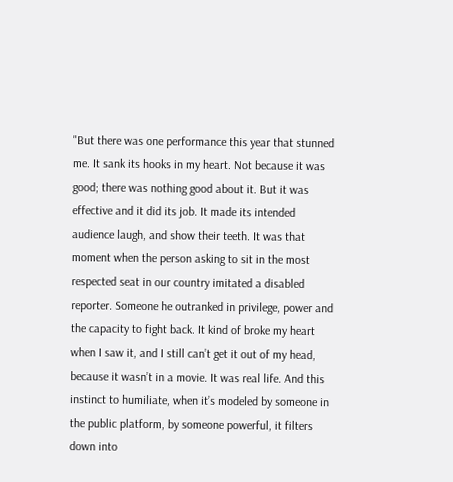"But there was one performance this year that stunned me. It sank its hooks in my heart. Not because it was good; there was nothing good about it. But it was effective and it did its job. It made its intended audience laugh, and show their teeth. It was that moment when the person asking to sit in the most respected seat in our country imitated a disabled reporter. Someone he outranked in privilege, power and the capacity to fight back. It kind of broke my heart when I saw it, and I still can’t get it out of my head, because it wasn’t in a movie. It was real life. And this instinct to humiliate, when it’s modeled by someone in the public platform, by someone powerful, it filters down into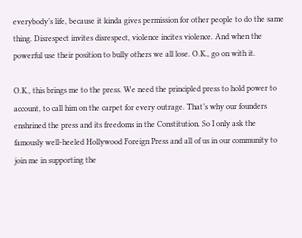everybody’s life, because it kinda gives permission for other people to do the same thing. Disrespect invites disrespect, violence incites violence. And when the powerful use their position to bully others we all lose. O.K., go on with it.

O.K., this brings me to the press. We need the principled press to hold power to account, to call him on the carpet for every outrage. That’s why our founders enshrined the press and its freedoms in the Constitution. So I only ask the famously well-heeled Hollywood Foreign Press and all of us in our community to join me in supporting the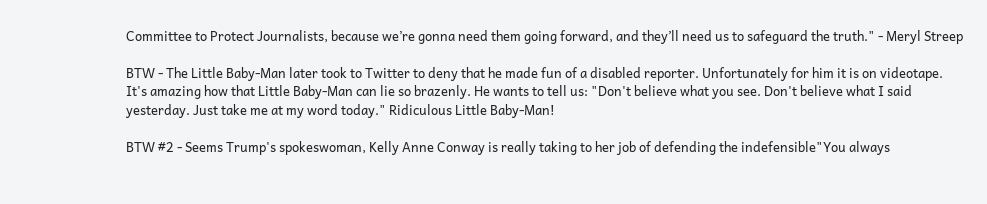Committee to Protect Journalists, because we’re gonna need them going forward, and they’ll need us to safeguard the truth." - Meryl Streep

BTW - The Little Baby-Man later took to Twitter to deny that he made fun of a disabled reporter. Unfortunately for him it is on videotape. It's amazing how that Little Baby-Man can lie so brazenly. He wants to tell us: "Don't believe what you see. Don't believe what I said yesterday. Just take me at my word today." Ridiculous Little Baby-Man!

BTW #2 - Seems Trump's spokeswoman, Kelly Anne Conway is really taking to her job of defending the indefensible"You always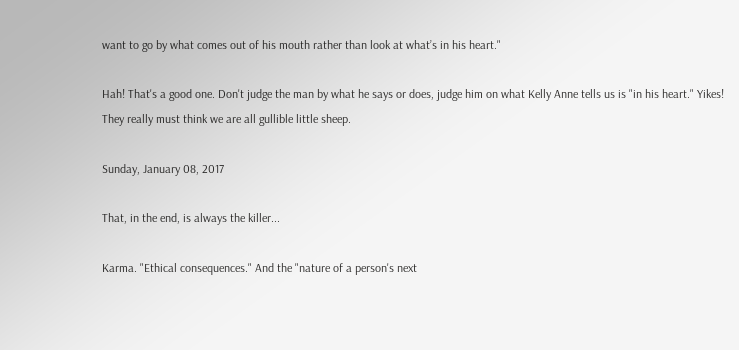want to go by what comes out of his mouth rather than look at what’s in his heart."

Hah! That's a good one. Don't judge the man by what he says or does, judge him on what Kelly Anne tells us is "in his heart." Yikes! They really must think we are all gullible little sheep.

Sunday, January 08, 2017

That, in the end, is always the killer...

Karma. "Ethical consequences." And the "nature of a person's next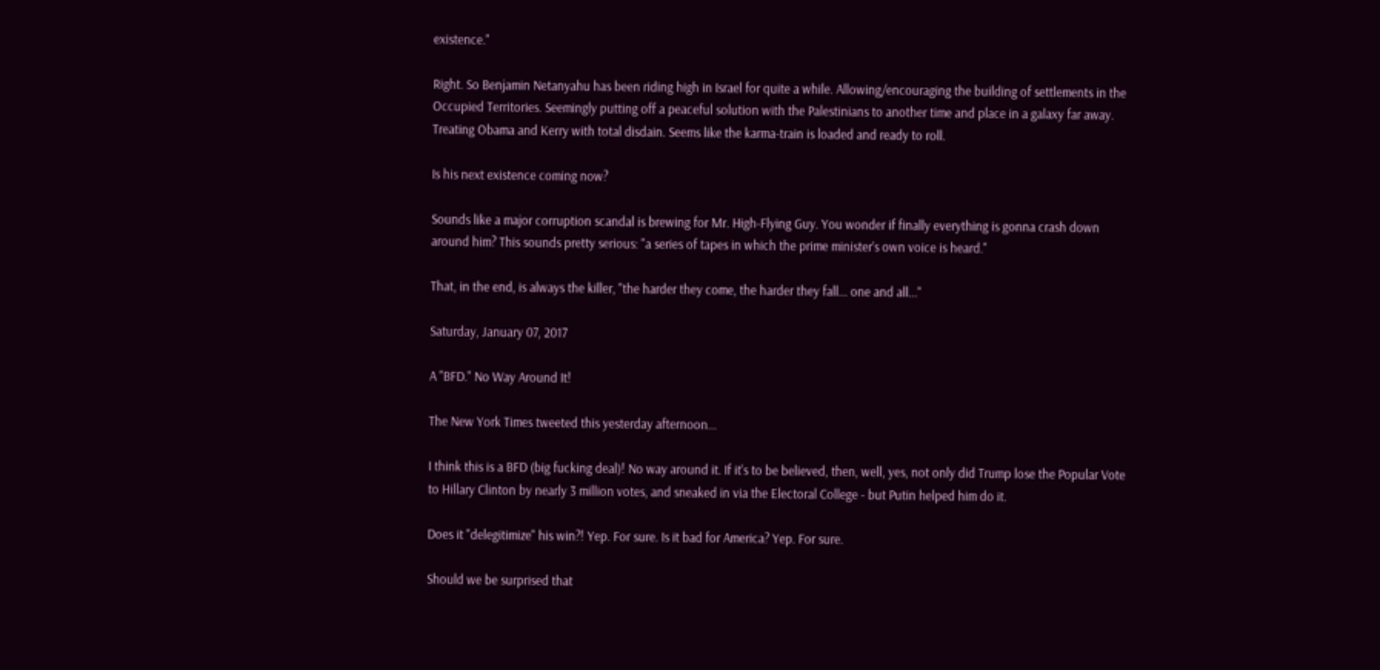existence."

Right. So Benjamin Netanyahu has been riding high in Israel for quite a while. Allowing/encouraging the building of settlements in the Occupied Territories. Seemingly putting off a peaceful solution with the Palestinians to another time and place in a galaxy far away. Treating Obama and Kerry with total disdain. Seems like the karma-train is loaded and ready to roll.

Is his next existence coming now?

Sounds like a major corruption scandal is brewing for Mr. High-Flying Guy. You wonder if finally everything is gonna crash down around him? This sounds pretty serious: "a series of tapes in which the prime minister’s own voice is heard."

That, in the end, is always the killer, "the harder they come, the harder they fall... one and all..."

Saturday, January 07, 2017

A "BFD." No Way Around It!

The New York Times tweeted this yesterday afternoon...

I think this is a BFD (big fucking deal)! No way around it. If it's to be believed, then, well, yes, not only did Trump lose the Popular Vote to Hillary Clinton by nearly 3 million votes, and sneaked in via the Electoral College - but Putin helped him do it.

Does it "delegitimize" his win?! Yep. For sure. Is it bad for America? Yep. For sure.

Should we be surprised that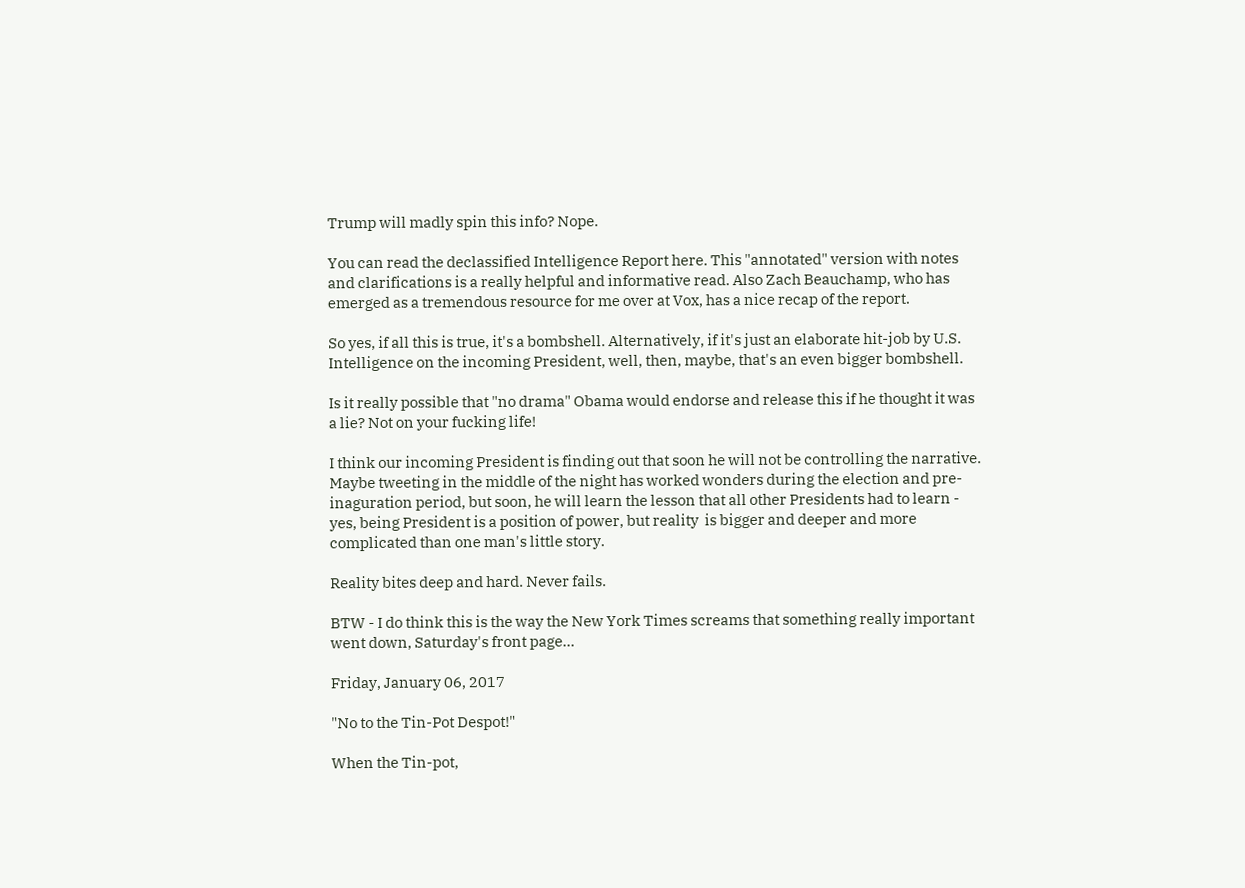Trump will madly spin this info? Nope.

You can read the declassified Intelligence Report here. This "annotated" version with notes and clarifications is a really helpful and informative read. Also Zach Beauchamp, who has emerged as a tremendous resource for me over at Vox, has a nice recap of the report.

So yes, if all this is true, it's a bombshell. Alternatively, if it's just an elaborate hit-job by U.S. Intelligence on the incoming President, well, then, maybe, that's an even bigger bombshell.

Is it really possible that "no drama" Obama would endorse and release this if he thought it was a lie? Not on your fucking life!

I think our incoming President is finding out that soon he will not be controlling the narrative. Maybe tweeting in the middle of the night has worked wonders during the election and pre-inaguration period, but soon, he will learn the lesson that all other Presidents had to learn - yes, being President is a position of power, but reality  is bigger and deeper and more complicated than one man's little story.

Reality bites deep and hard. Never fails.

BTW - I do think this is the way the New York Times screams that something really important went down, Saturday's front page...

Friday, January 06, 2017

"No to the Tin-Pot Despot!"

When the Tin-pot,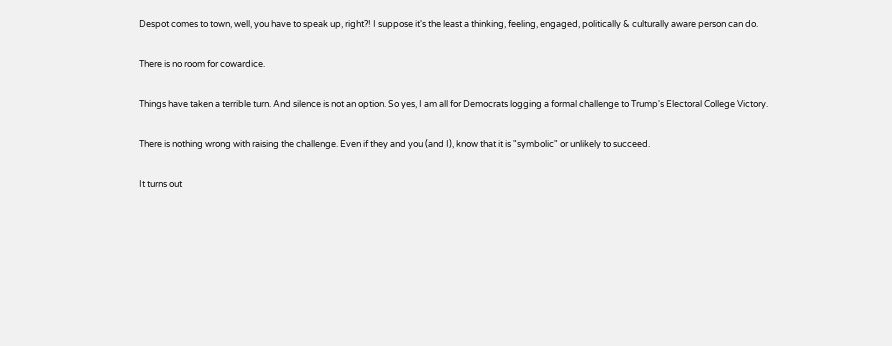Despot comes to town, well, you have to speak up, right?! I suppose it's the least a thinking, feeling, engaged, politically & culturally aware person can do.

There is no room for cowardice.

Things have taken a terrible turn. And silence is not an option. So yes, I am all for Democrats logging a formal challenge to Trump's Electoral College Victory.

There is nothing wrong with raising the challenge. Even if they and you (and I), know that it is "symbolic" or unlikely to succeed.

It turns out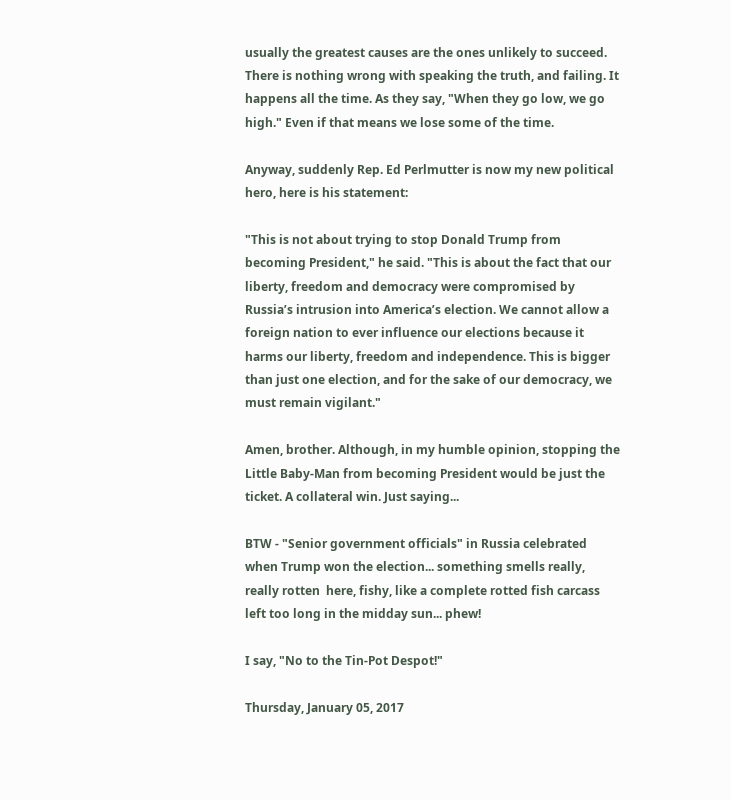usually the greatest causes are the ones unlikely to succeed. There is nothing wrong with speaking the truth, and failing. It happens all the time. As they say, "When they go low, we go high." Even if that means we lose some of the time.

Anyway, suddenly Rep. Ed Perlmutter is now my new political hero, here is his statement:

"This is not about trying to stop Donald Trump from becoming President," he said. "This is about the fact that our liberty, freedom and democracy were compromised by Russia’s intrusion into America’s election. We cannot allow a foreign nation to ever influence our elections because it harms our liberty, freedom and independence. This is bigger than just one election, and for the sake of our democracy, we must remain vigilant."

Amen, brother. Although, in my humble opinion, stopping the Little Baby-Man from becoming President would be just the ticket. A collateral win. Just saying...

BTW - "Senior government officials" in Russia celebrated when Trump won the election... something smells really, really rotten  here, fishy, like a complete rotted fish carcass left too long in the midday sun... phew!

I say, "No to the Tin-Pot Despot!"

Thursday, January 05, 2017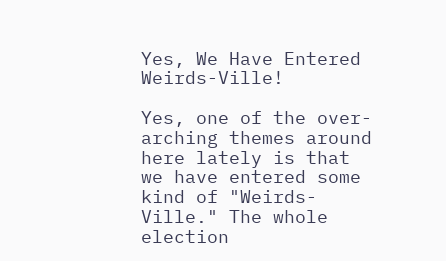Yes, We Have Entered Weirds-Ville!

Yes, one of the over-arching themes around here lately is that we have entered some kind of "Weirds-Ville." The whole election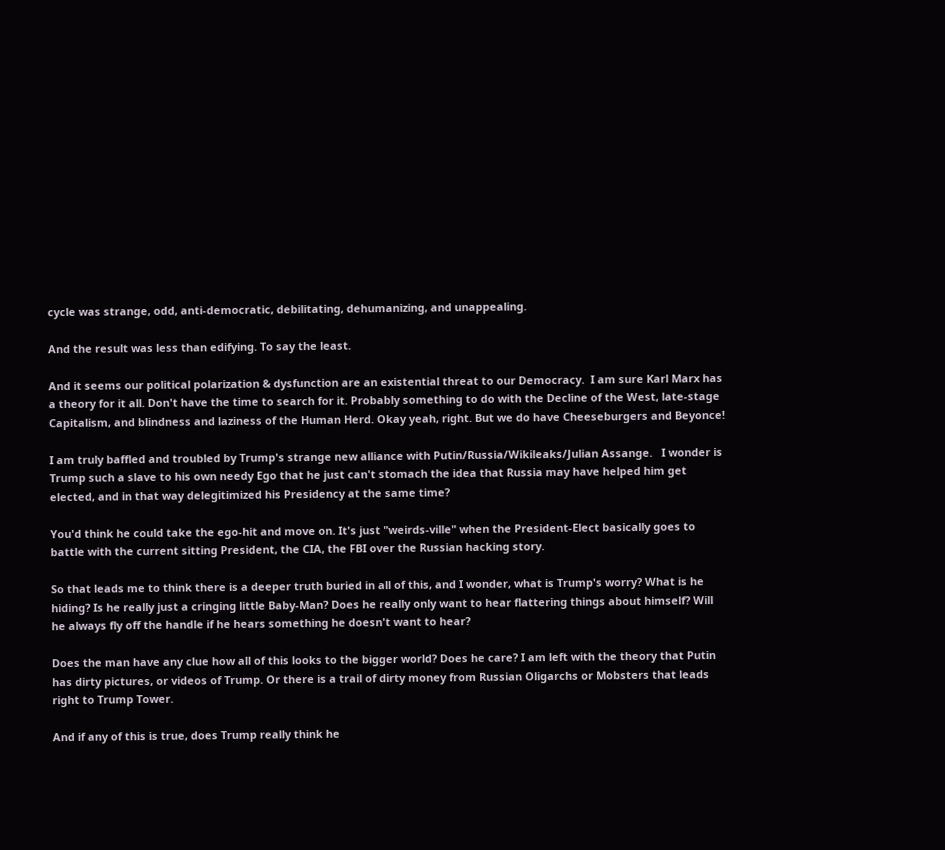cycle was strange, odd, anti-democratic, debilitating, dehumanizing, and unappealing.

And the result was less than edifying. To say the least.

And it seems our political polarization & dysfunction are an existential threat to our Democracy.  I am sure Karl Marx has a theory for it all. Don't have the time to search for it. Probably something to do with the Decline of the West, late-stage Capitalism, and blindness and laziness of the Human Herd. Okay yeah, right. But we do have Cheeseburgers and Beyonce!

I am truly baffled and troubled by Trump's strange new alliance with Putin/Russia/Wikileaks/Julian Assange.   I wonder is Trump such a slave to his own needy Ego that he just can't stomach the idea that Russia may have helped him get elected, and in that way delegitimized his Presidency at the same time?

You'd think he could take the ego-hit and move on. It's just "weirds-ville" when the President-Elect basically goes to battle with the current sitting President, the CIA, the FBI over the Russian hacking story.

So that leads me to think there is a deeper truth buried in all of this, and I wonder, what is Trump's worry? What is he hiding? Is he really just a cringing little Baby-Man? Does he really only want to hear flattering things about himself? Will he always fly off the handle if he hears something he doesn't want to hear?

Does the man have any clue how all of this looks to the bigger world? Does he care? I am left with the theory that Putin has dirty pictures, or videos of Trump. Or there is a trail of dirty money from Russian Oligarchs or Mobsters that leads right to Trump Tower.

And if any of this is true, does Trump really think he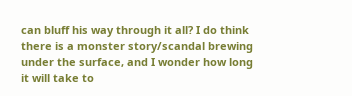can bluff his way through it all? I do think there is a monster story/scandal brewing under the surface, and I wonder how long it will take to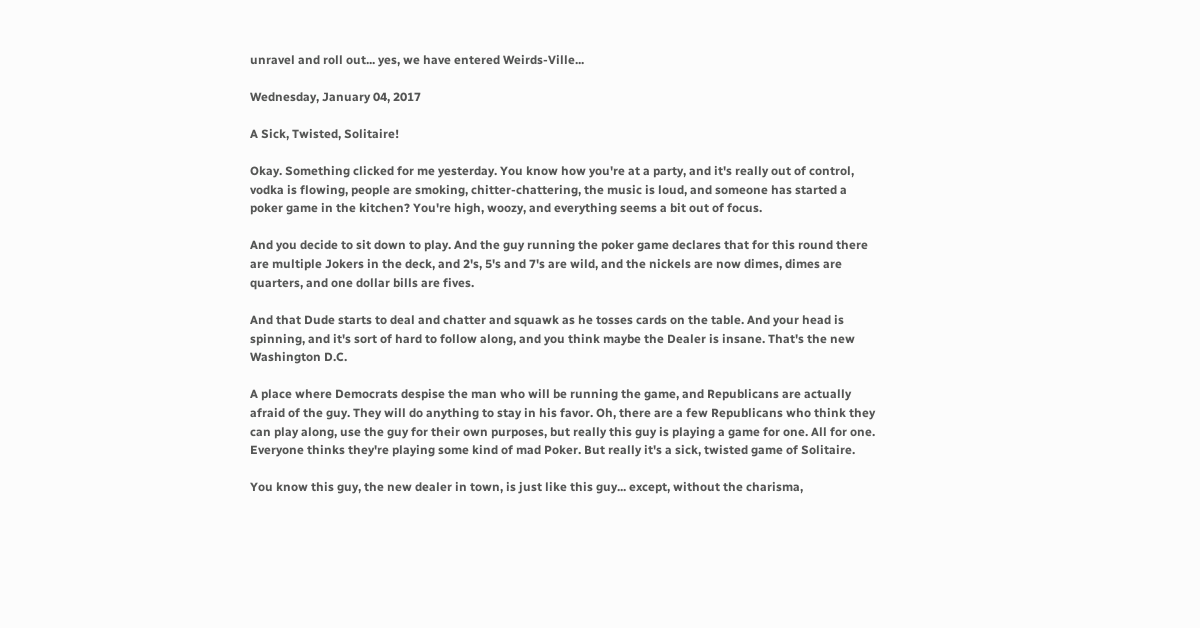unravel and roll out... yes, we have entered Weirds-Ville...

Wednesday, January 04, 2017

A Sick, Twisted, Solitaire!

Okay. Something clicked for me yesterday. You know how you're at a party, and it's really out of control, vodka is flowing, people are smoking, chitter-chattering, the music is loud, and someone has started a poker game in the kitchen? You're high, woozy, and everything seems a bit out of focus.

And you decide to sit down to play. And the guy running the poker game declares that for this round there are multiple Jokers in the deck, and 2's, 5's and 7's are wild, and the nickels are now dimes, dimes are quarters, and one dollar bills are fives.

And that Dude starts to deal and chatter and squawk as he tosses cards on the table. And your head is spinning, and it's sort of hard to follow along, and you think maybe the Dealer is insane. That's the new Washington D.C.

A place where Democrats despise the man who will be running the game, and Republicans are actually afraid of the guy. They will do anything to stay in his favor. Oh, there are a few Republicans who think they can play along, use the guy for their own purposes, but really this guy is playing a game for one. All for one. Everyone thinks they're playing some kind of mad Poker. But really it's a sick, twisted game of Solitaire.

You know this guy, the new dealer in town, is just like this guy... except, without the charisma,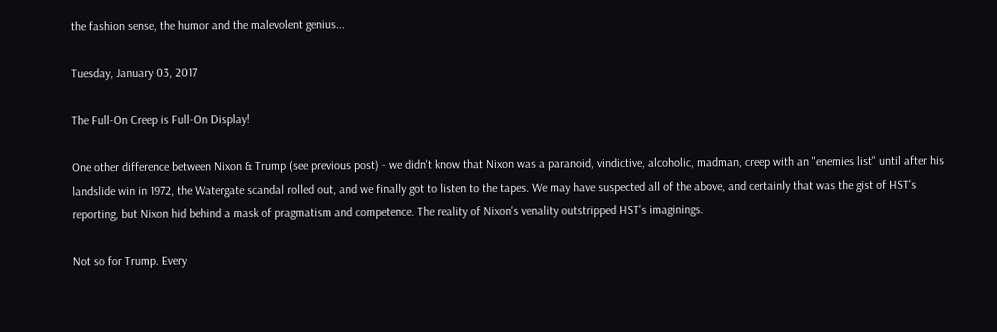the fashion sense, the humor and the malevolent genius...

Tuesday, January 03, 2017

The Full-On Creep is Full-On Display!

One other difference between Nixon & Trump (see previous post) - we didn't know that Nixon was a paranoid, vindictive, alcoholic, madman, creep with an "enemies list" until after his landslide win in 1972, the Watergate scandal rolled out, and we finally got to listen to the tapes. We may have suspected all of the above, and certainly that was the gist of HST's reporting, but Nixon hid behind a mask of pragmatism and competence. The reality of Nixon's venality outstripped HST's imaginings.

Not so for Trump. Every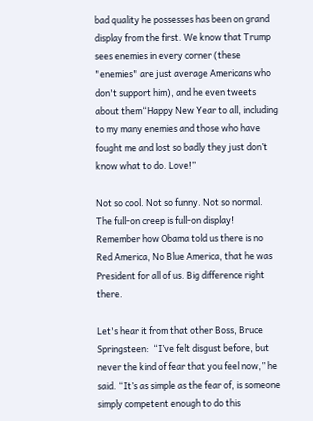bad quality he possesses has been on grand display from the first. We know that Trump sees enemies in every corner (these "enemies" are just average Americans who don't support him), and he even tweets about them“Happy New Year to all, including to my many enemies and those who have fought me and lost so badly they just don’t know what to do. Love!”

Not so cool. Not so funny. Not so normal. The full-on creep is full-on display! Remember how Obama told us there is no Red America, No Blue America, that he was President for all of us. Big difference right there.

Let's hear it from that other Boss, Bruce Springsteen:  “I’ve felt disgust before, but never the kind of fear that you feel now,” he said. “It’s as simple as the fear of, is someone simply competent enough to do this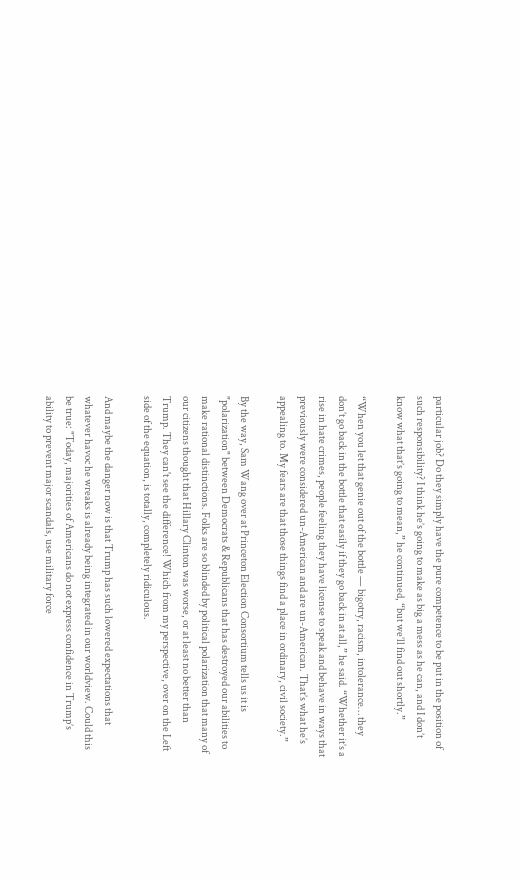particular job? Do they simply have the pure competence to be put in the position of such responsibility? I think he’s going to make as big a mess as he can, and I don’t know what that’s going to mean,” he continued, “but we’ll find out shortly.”

“When you let that genie out of the bottle — bigotry, racism, intolerance… they don’t go back in the bottle that easily if they go back in at all,” he said. “Whether it’s a rise in hate crimes, people feeling they have license to speak and behave in ways that previously were considered un-American and are un-American. That’s what he’s appealing to. My fears are that those things find a place in ordinary, civil society.”

By the way, Sam Wang over at Princeton Election Consortium tells us it is "polarization" between Democrats & Republicans that has destroyed our abilities to make rational distinctions. Folks are so blinded by political polarization that many of our citizens thought that Hillary Clinton was worse, or at least no better than Trump. They can't see the difference! Which from my perspective, over on the Left side of the equation, is totally, completely ridiculous.

And maybe the danger now is that Trump has such lowered expectations that whatever havoc he wreaks is already being integrated in our worldview. Could this be true: "Today, majorities of Americans do not express confidence in Trump’s ability to prevent major scandals, use military force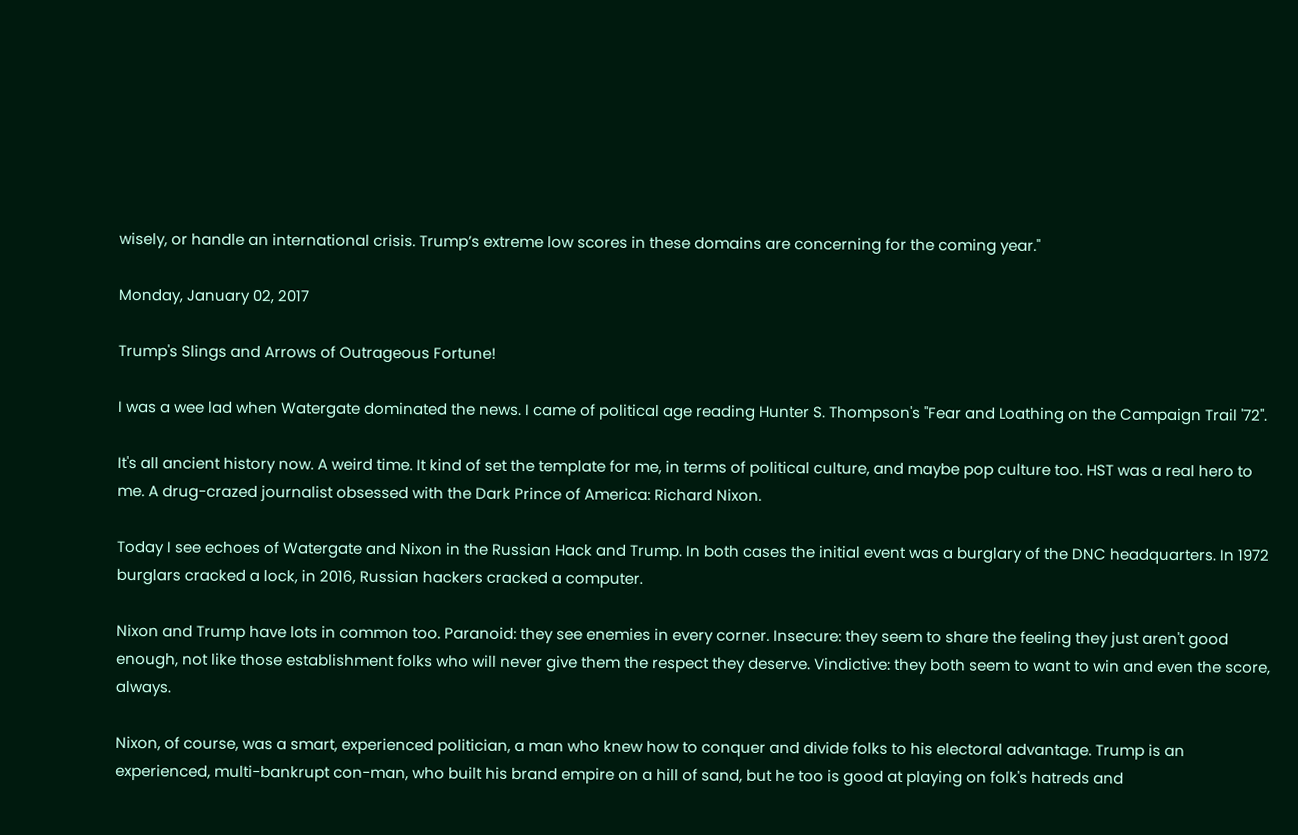wisely, or handle an international crisis. Trump’s extreme low scores in these domains are concerning for the coming year."

Monday, January 02, 2017

Trump's Slings and Arrows of Outrageous Fortune!

I was a wee lad when Watergate dominated the news. I came of political age reading Hunter S. Thompson's "Fear and Loathing on the Campaign Trail '72".

It's all ancient history now. A weird time. It kind of set the template for me, in terms of political culture, and maybe pop culture too. HST was a real hero to me. A drug-crazed journalist obsessed with the Dark Prince of America: Richard Nixon.

Today I see echoes of Watergate and Nixon in the Russian Hack and Trump. In both cases the initial event was a burglary of the DNC headquarters. In 1972 burglars cracked a lock, in 2016, Russian hackers cracked a computer.

Nixon and Trump have lots in common too. Paranoid: they see enemies in every corner. Insecure: they seem to share the feeling they just aren't good enough, not like those establishment folks who will never give them the respect they deserve. Vindictive: they both seem to want to win and even the score, always.

Nixon, of course, was a smart, experienced politician, a man who knew how to conquer and divide folks to his electoral advantage. Trump is an experienced, multi-bankrupt con-man, who built his brand empire on a hill of sand, but he too is good at playing on folk's hatreds and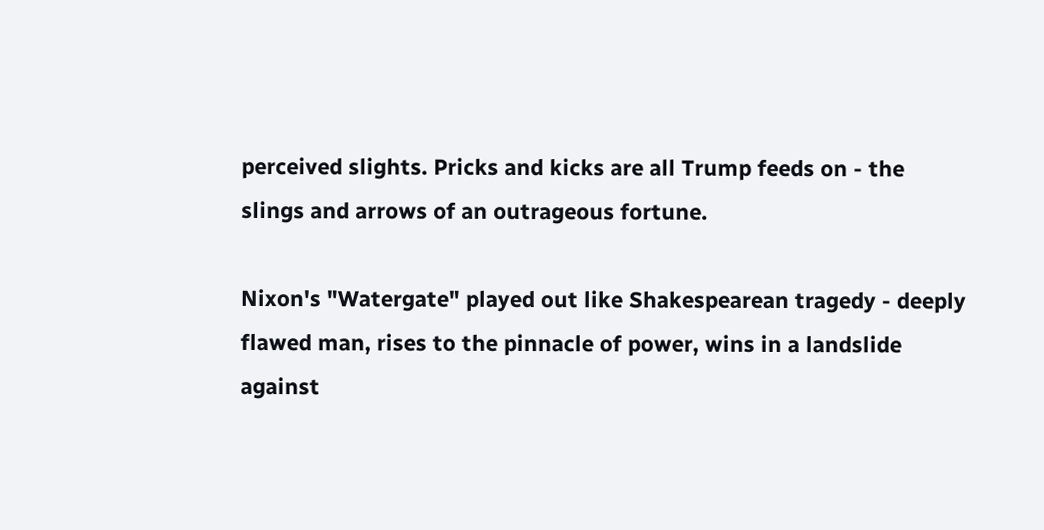perceived slights. Pricks and kicks are all Trump feeds on - the slings and arrows of an outrageous fortune.

Nixon's "Watergate" played out like Shakespearean tragedy - deeply flawed man, rises to the pinnacle of power, wins in a landslide against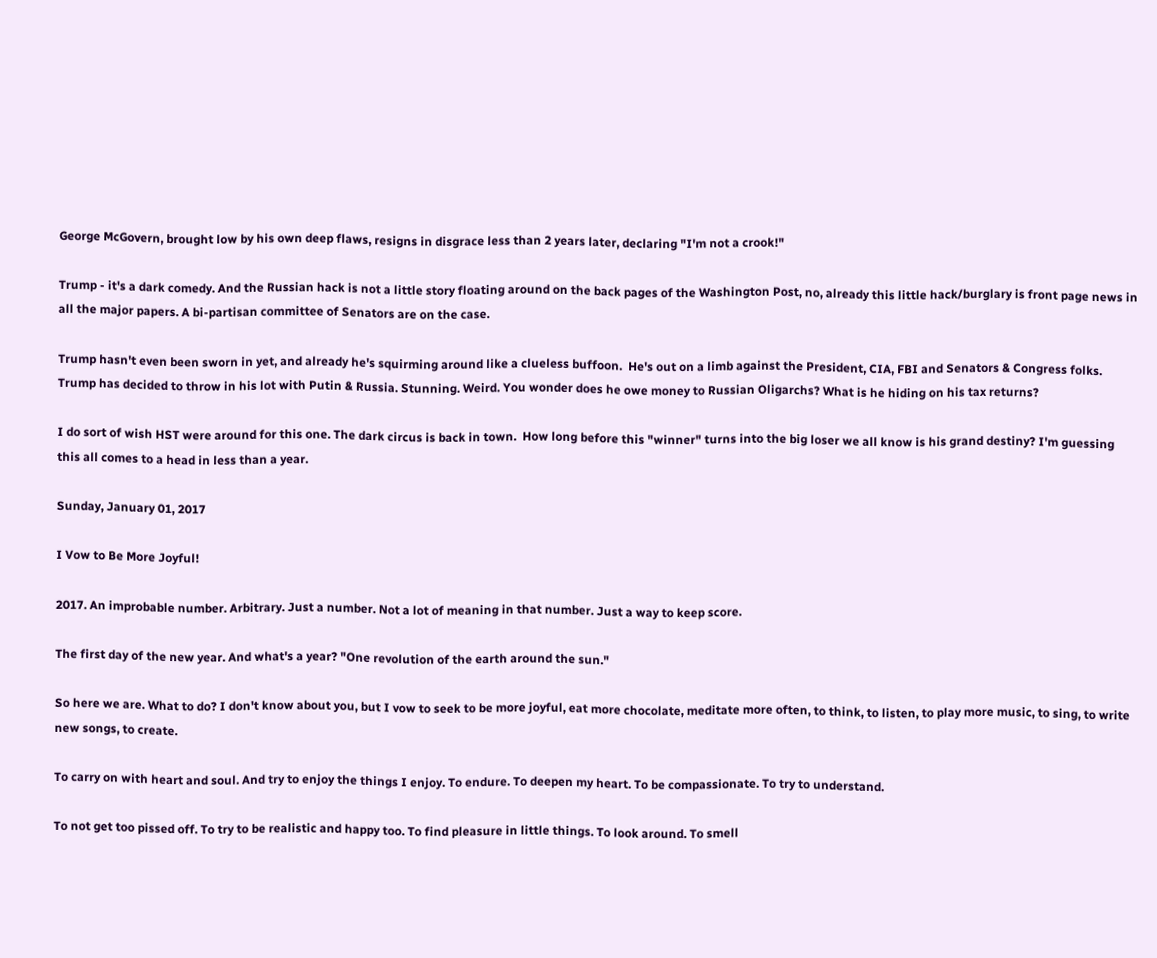George McGovern, brought low by his own deep flaws, resigns in disgrace less than 2 years later, declaring "I'm not a crook!"

Trump - it's a dark comedy. And the Russian hack is not a little story floating around on the back pages of the Washington Post, no, already this little hack/burglary is front page news in all the major papers. A bi-partisan committee of Senators are on the case.

Trump hasn't even been sworn in yet, and already he's squirming around like a clueless buffoon.  He's out on a limb against the President, CIA, FBI and Senators & Congress folks. Trump has decided to throw in his lot with Putin & Russia. Stunning. Weird. You wonder does he owe money to Russian Oligarchs? What is he hiding on his tax returns?

I do sort of wish HST were around for this one. The dark circus is back in town.  How long before this "winner" turns into the big loser we all know is his grand destiny? I'm guessing this all comes to a head in less than a year.

Sunday, January 01, 2017

I Vow to Be More Joyful!

2017. An improbable number. Arbitrary. Just a number. Not a lot of meaning in that number. Just a way to keep score.

The first day of the new year. And what's a year? "One revolution of the earth around the sun."

So here we are. What to do? I don't know about you, but I vow to seek to be more joyful, eat more chocolate, meditate more often, to think, to listen, to play more music, to sing, to write new songs, to create.

To carry on with heart and soul. And try to enjoy the things I enjoy. To endure. To deepen my heart. To be compassionate. To try to understand.

To not get too pissed off. To try to be realistic and happy too. To find pleasure in little things. To look around. To smell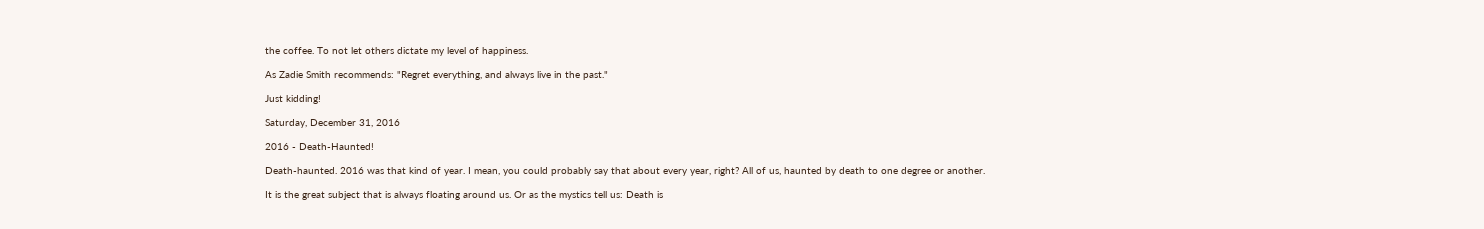the coffee. To not let others dictate my level of happiness.

As Zadie Smith recommends: "Regret everything, and always live in the past."

Just kidding!

Saturday, December 31, 2016

2016 - Death-Haunted!

Death-haunted. 2016 was that kind of year. I mean, you could probably say that about every year, right? All of us, haunted by death to one degree or another.

It is the great subject that is always floating around us. Or as the mystics tell us: Death is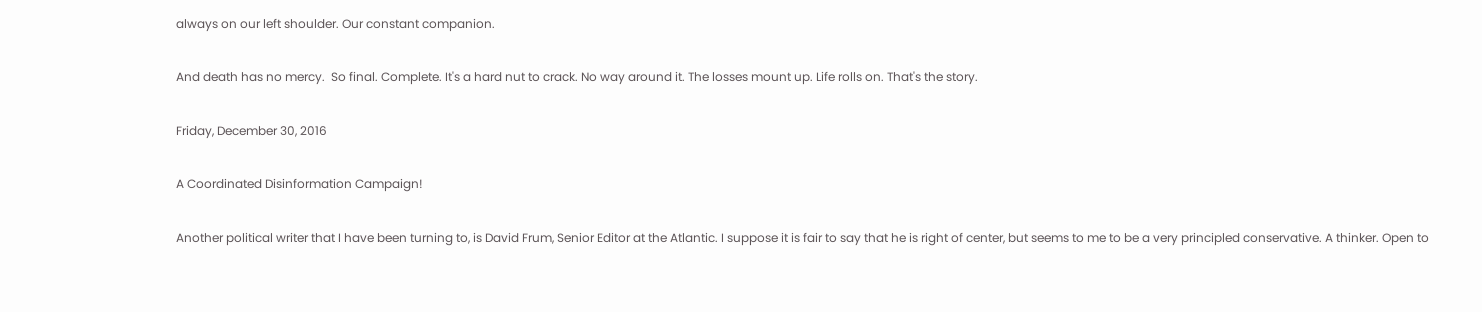always on our left shoulder. Our constant companion.

And death has no mercy.  So final. Complete. It's a hard nut to crack. No way around it. The losses mount up. Life rolls on. That's the story.

Friday, December 30, 2016

A Coordinated Disinformation Campaign!

Another political writer that I have been turning to, is David Frum, Senior Editor at the Atlantic. I suppose it is fair to say that he is right of center, but seems to me to be a very principled conservative. A thinker. Open to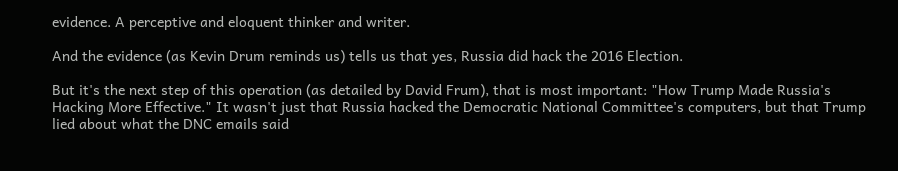evidence. A perceptive and eloquent thinker and writer.

And the evidence (as Kevin Drum reminds us) tells us that yes, Russia did hack the 2016 Election.

But it's the next step of this operation (as detailed by David Frum), that is most important: "How Trump Made Russia's Hacking More Effective." It wasn't just that Russia hacked the Democratic National Committee's computers, but that Trump lied about what the DNC emails said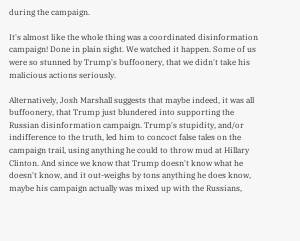during the campaign.

It's almost like the whole thing was a coordinated disinformation campaign! Done in plain sight. We watched it happen. Some of us were so stunned by Trump's buffoonery, that we didn't take his malicious actions seriously.

Alternatively, Josh Marshall suggests that maybe indeed, it was all buffoonery, that Trump just blundered into supporting the Russian disinformation campaign. Trump's stupidity, and/or indifference to the truth, led him to concoct false tales on the campaign trail, using anything he could to throw mud at Hillary Clinton. And since we know that Trump doesn't know what he doesn't know, and it out-weighs by tons anything he does know, maybe his campaign actually was mixed up with the Russians,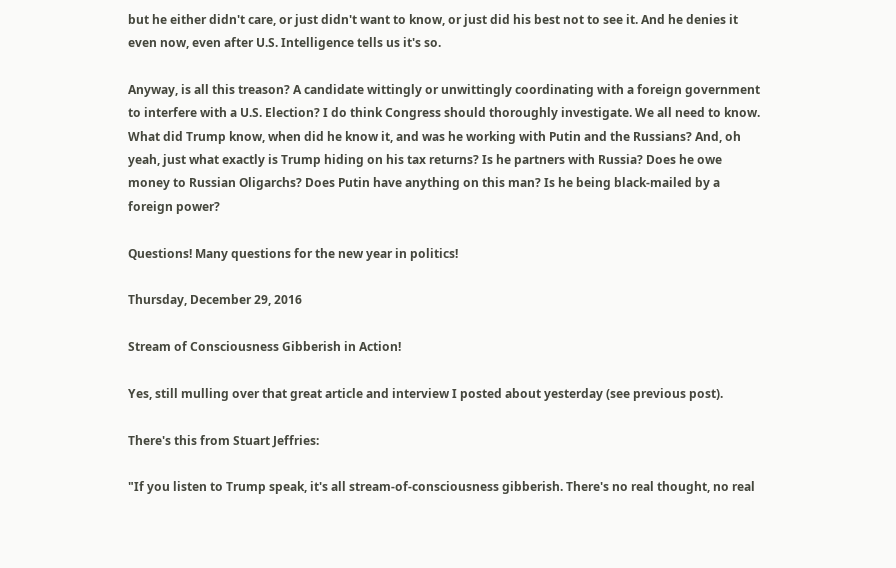but he either didn't care, or just didn't want to know, or just did his best not to see it. And he denies it even now, even after U.S. Intelligence tells us it's so.

Anyway, is all this treason? A candidate wittingly or unwittingly coordinating with a foreign government to interfere with a U.S. Election? I do think Congress should thoroughly investigate. We all need to know. What did Trump know, when did he know it, and was he working with Putin and the Russians? And, oh yeah, just what exactly is Trump hiding on his tax returns? Is he partners with Russia? Does he owe money to Russian Oligarchs? Does Putin have anything on this man? Is he being black-mailed by a foreign power?

Questions! Many questions for the new year in politics!

Thursday, December 29, 2016

Stream of Consciousness Gibberish in Action!

Yes, still mulling over that great article and interview I posted about yesterday (see previous post).

There's this from Stuart Jeffries:

"If you listen to Trump speak, it's all stream-of-consciousness gibberish. There's no real thought, no real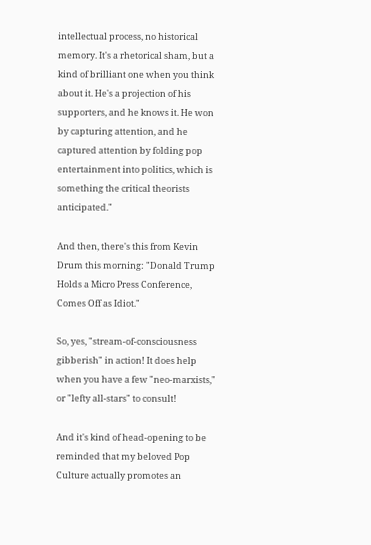intellectual process, no historical memory. It's a rhetorical sham, but a kind of brilliant one when you think about it. He's a projection of his supporters, and he knows it. He won by capturing attention, and he captured attention by folding pop entertainment into politics, which is something the critical theorists anticipated."

And then, there's this from Kevin Drum this morning: "Donald Trump Holds a Micro Press Conference, Comes Off as Idiot."

So, yes, "stream-of-consciousness gibberish" in action! It does help when you have a few "neo-marxists," or "lefty all-stars" to consult!

And it's kind of head-opening to be reminded that my beloved Pop Culture actually promotes an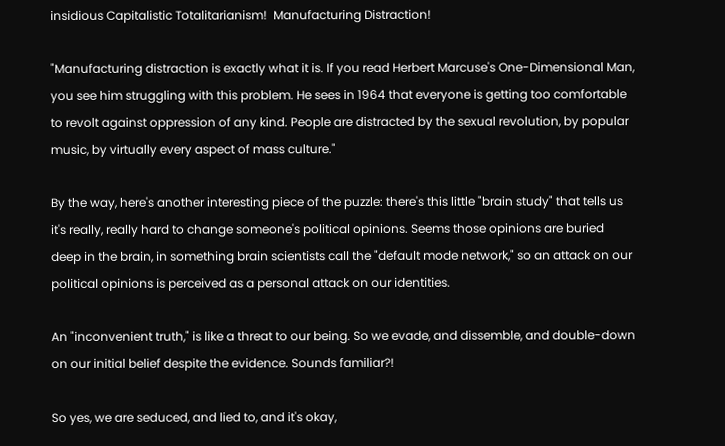insidious Capitalistic Totalitarianism!  Manufacturing Distraction!

"Manufacturing distraction is exactly what it is. If you read Herbert Marcuse's One-Dimensional Man, you see him struggling with this problem. He sees in 1964 that everyone is getting too comfortable to revolt against oppression of any kind. People are distracted by the sexual revolution, by popular music, by virtually every aspect of mass culture."

By the way, here's another interesting piece of the puzzle: there's this little "brain study" that tells us it's really, really hard to change someone's political opinions. Seems those opinions are buried deep in the brain, in something brain scientists call the "default mode network," so an attack on our political opinions is perceived as a personal attack on our identities.

An "inconvenient truth," is like a threat to our being. So we evade, and dissemble, and double-down on our initial belief despite the evidence. Sounds familiar?!

So yes, we are seduced, and lied to, and it's okay,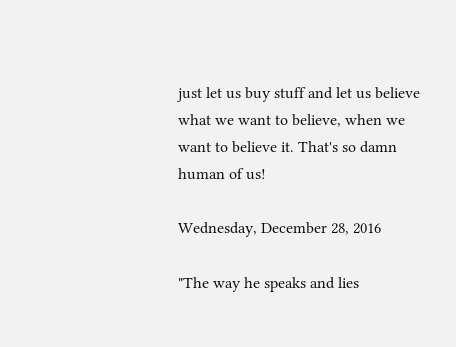just let us buy stuff and let us believe what we want to believe, when we want to believe it. That's so damn human of us!

Wednesday, December 28, 2016

"The way he speaks and lies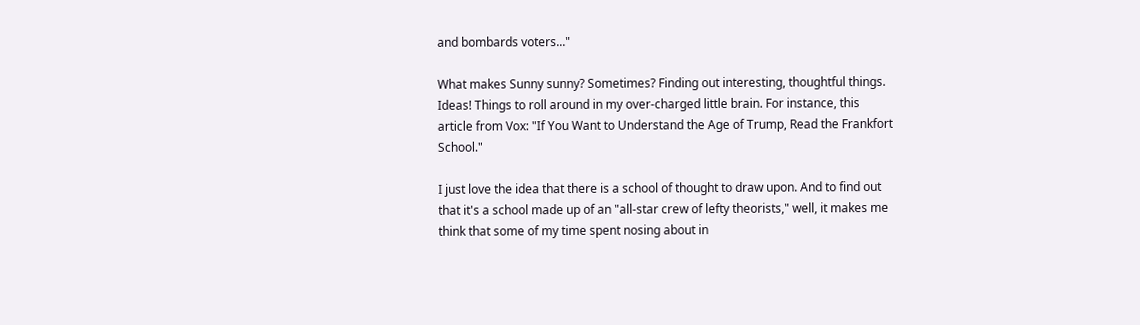and bombards voters..."

What makes Sunny sunny? Sometimes? Finding out interesting, thoughtful things. Ideas! Things to roll around in my over-charged little brain. For instance, this article from Vox: "If You Want to Understand the Age of Trump, Read the Frankfort School."

I just love the idea that there is a school of thought to draw upon. And to find out that it's a school made up of an "all-star crew of lefty theorists," well, it makes me think that some of my time spent nosing about in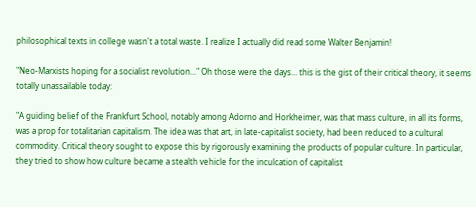philosophical texts in college wasn't a total waste. I realize I actually did read some Walter Benjamin!

"Neo-Marxists hoping for a socialist revolution..." Oh those were the days... this is the gist of their critical theory, it seems totally unassailable today:

"A guiding belief of the Frankfurt School, notably among Adorno and Horkheimer, was that mass culture, in all its forms, was a prop for totalitarian capitalism. The idea was that art, in late-capitalist society, had been reduced to a cultural commodity. Critical theory sought to expose this by rigorously examining the products of popular culture. In particular, they tried to show how culture became a stealth vehicle for the inculcation of capitalist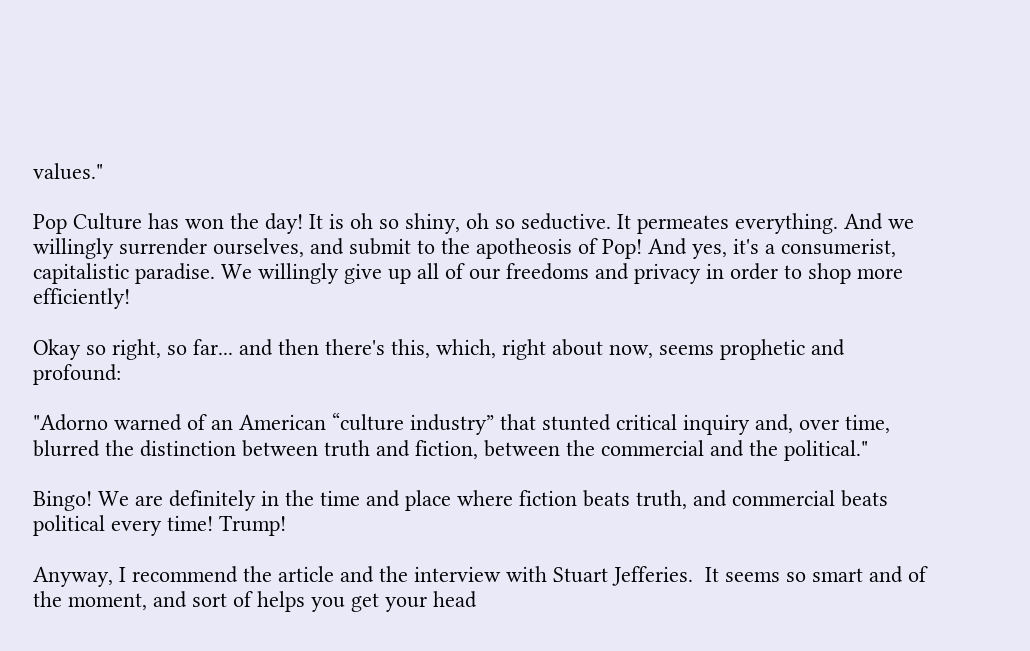values."

Pop Culture has won the day! It is oh so shiny, oh so seductive. It permeates everything. And we willingly surrender ourselves, and submit to the apotheosis of Pop! And yes, it's a consumerist, capitalistic paradise. We willingly give up all of our freedoms and privacy in order to shop more efficiently!

Okay so right, so far... and then there's this, which, right about now, seems prophetic and profound:

"Adorno warned of an American “culture industry” that stunted critical inquiry and, over time, blurred the distinction between truth and fiction, between the commercial and the political."

Bingo! We are definitely in the time and place where fiction beats truth, and commercial beats political every time! Trump!

Anyway, I recommend the article and the interview with Stuart Jefferies.  It seems so smart and of the moment, and sort of helps you get your head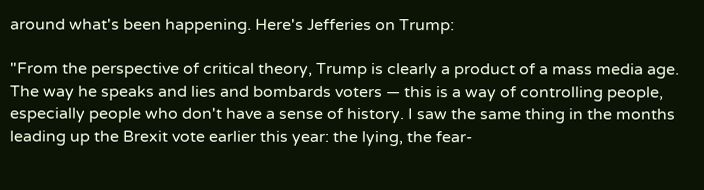around what's been happening. Here's Jefferies on Trump:

"From the perspective of critical theory, Trump is clearly a product of a mass media age. The way he speaks and lies and bombards voters — this is a way of controlling people, especially people who don't have a sense of history. I saw the same thing in the months leading up the Brexit vote earlier this year: the lying, the fear-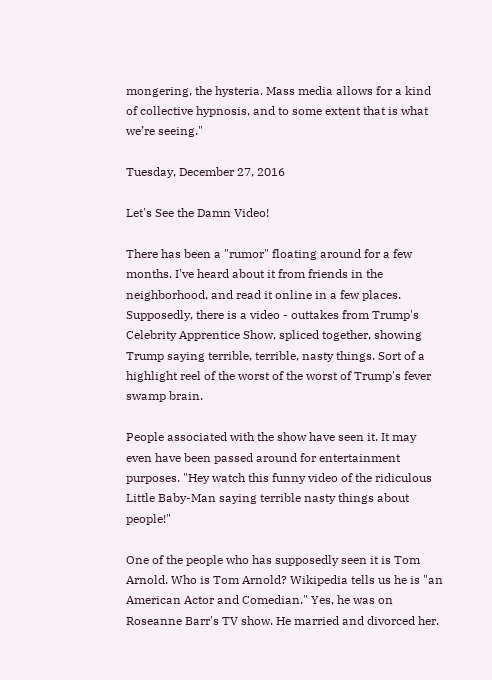mongering, the hysteria. Mass media allows for a kind of collective hypnosis, and to some extent that is what we’re seeing."

Tuesday, December 27, 2016

Let's See the Damn Video!

There has been a "rumor" floating around for a few months. I've heard about it from friends in the neighborhood, and read it online in a few places. Supposedly, there is a video - outtakes from Trump's Celebrity Apprentice Show, spliced together, showing Trump saying terrible, terrible, nasty things. Sort of a highlight reel of the worst of the worst of Trump's fever swamp brain.

People associated with the show have seen it. It may even have been passed around for entertainment purposes. "Hey watch this funny video of the ridiculous Little Baby-Man saying terrible nasty things about people!"

One of the people who has supposedly seen it is Tom Arnold. Who is Tom Arnold? Wikipedia tells us he is "an American Actor and Comedian." Yes, he was on Roseanne Barr's TV show. He married and divorced her.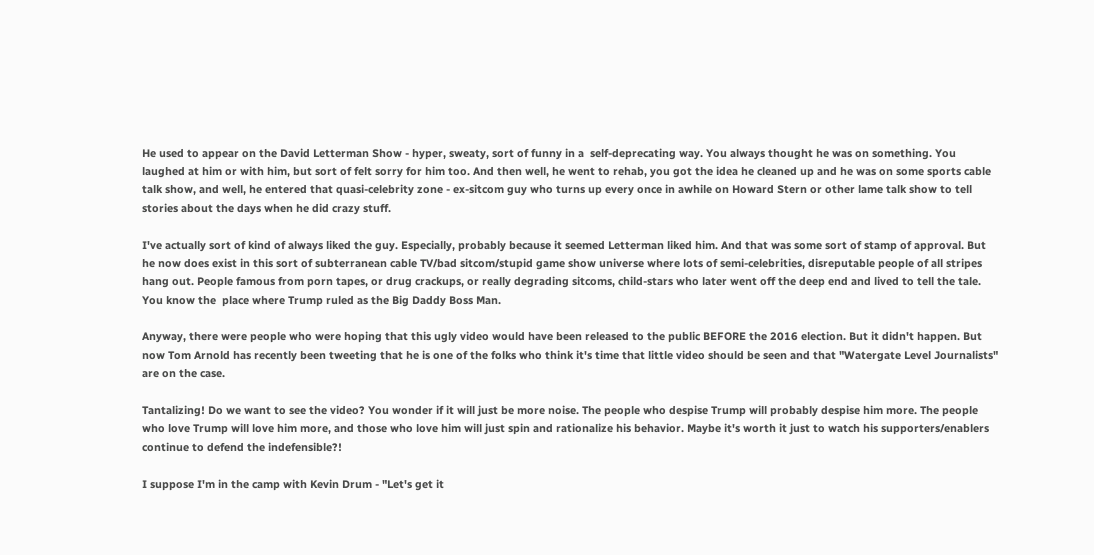He used to appear on the David Letterman Show - hyper, sweaty, sort of funny in a  self-deprecating way. You always thought he was on something. You laughed at him or with him, but sort of felt sorry for him too. And then well, he went to rehab, you got the idea he cleaned up and he was on some sports cable talk show, and well, he entered that quasi-celebrity zone - ex-sitcom guy who turns up every once in awhile on Howard Stern or other lame talk show to tell stories about the days when he did crazy stuff.

I've actually sort of kind of always liked the guy. Especially, probably because it seemed Letterman liked him. And that was some sort of stamp of approval. But he now does exist in this sort of subterranean cable TV/bad sitcom/stupid game show universe where lots of semi-celebrities, disreputable people of all stripes hang out. People famous from porn tapes, or drug crackups, or really degrading sitcoms, child-stars who later went off the deep end and lived to tell the tale. You know the  place where Trump ruled as the Big Daddy Boss Man.

Anyway, there were people who were hoping that this ugly video would have been released to the public BEFORE the 2016 election. But it didn't happen. But now Tom Arnold has recently been tweeting that he is one of the folks who think it's time that little video should be seen and that "Watergate Level Journalists" are on the case.

Tantalizing! Do we want to see the video? You wonder if it will just be more noise. The people who despise Trump will probably despise him more. The people who love Trump will love him more, and those who love him will just spin and rationalize his behavior. Maybe it's worth it just to watch his supporters/enablers continue to defend the indefensible?!

I suppose I'm in the camp with Kevin Drum - "Let's get it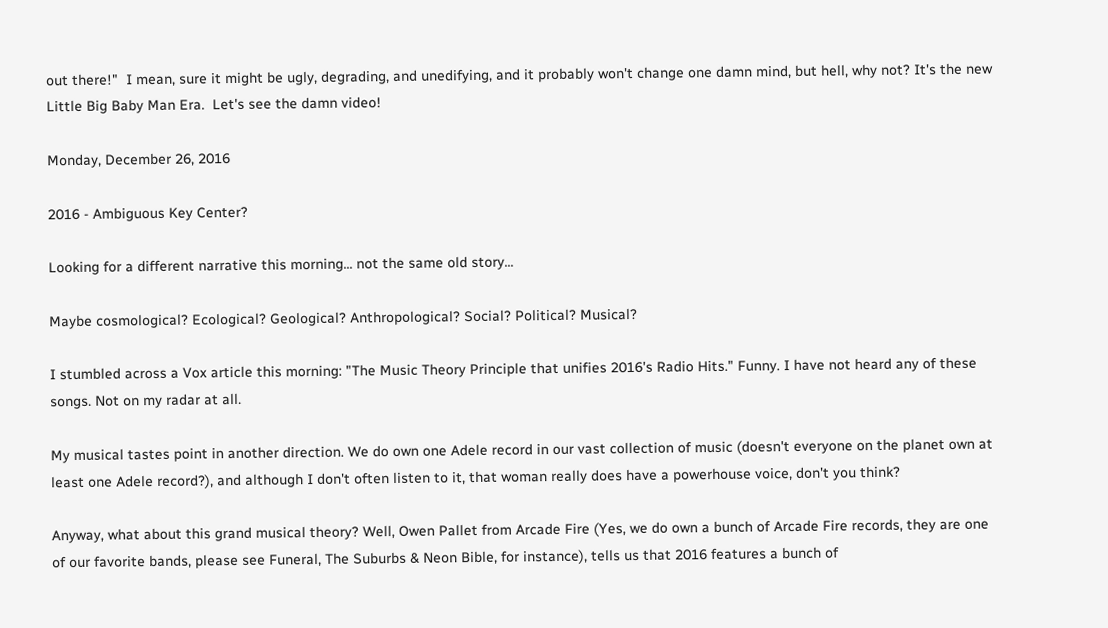out there!"  I mean, sure it might be ugly, degrading, and unedifying, and it probably won't change one damn mind, but hell, why not? It's the new Little Big Baby Man Era.  Let's see the damn video!

Monday, December 26, 2016

2016 - Ambiguous Key Center?

Looking for a different narrative this morning... not the same old story...

Maybe cosmological? Ecological? Geological? Anthropological? Social? Political? Musical?

I stumbled across a Vox article this morning: "The Music Theory Principle that unifies 2016's Radio Hits." Funny. I have not heard any of these songs. Not on my radar at all.

My musical tastes point in another direction. We do own one Adele record in our vast collection of music (doesn't everyone on the planet own at least one Adele record?), and although I don't often listen to it, that woman really does have a powerhouse voice, don't you think?

Anyway, what about this grand musical theory? Well, Owen Pallet from Arcade Fire (Yes, we do own a bunch of Arcade Fire records, they are one of our favorite bands, please see Funeral, The Suburbs & Neon Bible, for instance), tells us that 2016 features a bunch of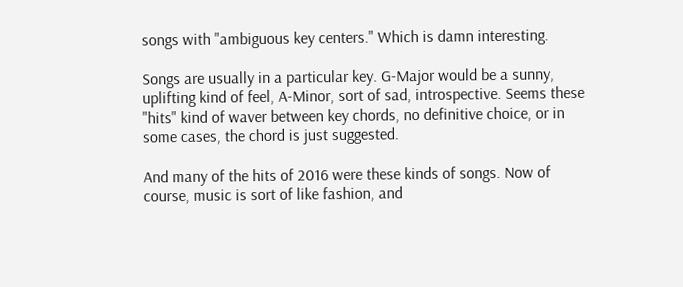songs with "ambiguous key centers." Which is damn interesting.

Songs are usually in a particular key. G-Major would be a sunny, uplifting kind of feel, A-Minor, sort of sad, introspective. Seems these "hits" kind of waver between key chords, no definitive choice, or in some cases, the chord is just suggested.

And many of the hits of 2016 were these kinds of songs. Now of course, music is sort of like fashion, and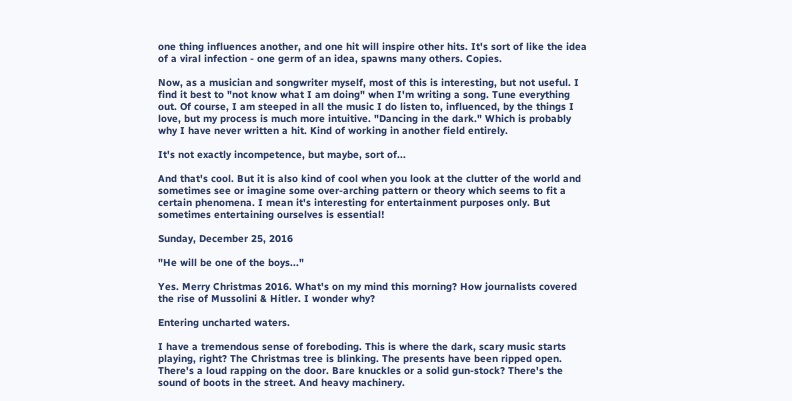one thing influences another, and one hit will inspire other hits. It's sort of like the idea of a viral infection - one germ of an idea, spawns many others. Copies.

Now, as a musician and songwriter myself, most of this is interesting, but not useful. I find it best to "not know what I am doing" when I'm writing a song. Tune everything out. Of course, I am steeped in all the music I do listen to, influenced, by the things I love, but my process is much more intuitive. "Dancing in the dark." Which is probably why I have never written a hit. Kind of working in another field entirely.

It's not exactly incompetence, but maybe, sort of...

And that's cool. But it is also kind of cool when you look at the clutter of the world and sometimes see or imagine some over-arching pattern or theory which seems to fit a certain phenomena. I mean it's interesting for entertainment purposes only. But sometimes entertaining ourselves is essential!

Sunday, December 25, 2016

"He will be one of the boys..."

Yes. Merry Christmas 2016. What's on my mind this morning? How journalists covered the rise of Mussolini & Hitler. I wonder why?

Entering uncharted waters.

I have a tremendous sense of foreboding. This is where the dark, scary music starts playing, right? The Christmas tree is blinking. The presents have been ripped open. There's a loud rapping on the door. Bare knuckles or a solid gun-stock? There's the sound of boots in the street. And heavy machinery.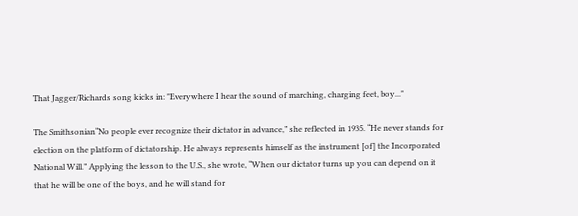That Jagger/Richards song kicks in: "Everywhere I hear the sound of marching, charging feet, boy..."

The Smithsonian“No people ever recognize their dictator in advance,” she reflected in 1935. “He never stands for election on the platform of dictatorship. He always represents himself as the instrument [of] the Incorporated National Will.” Applying the lesson to the U.S., she wrote, “When our dictator turns up you can depend on it that he will be one of the boys, and he will stand for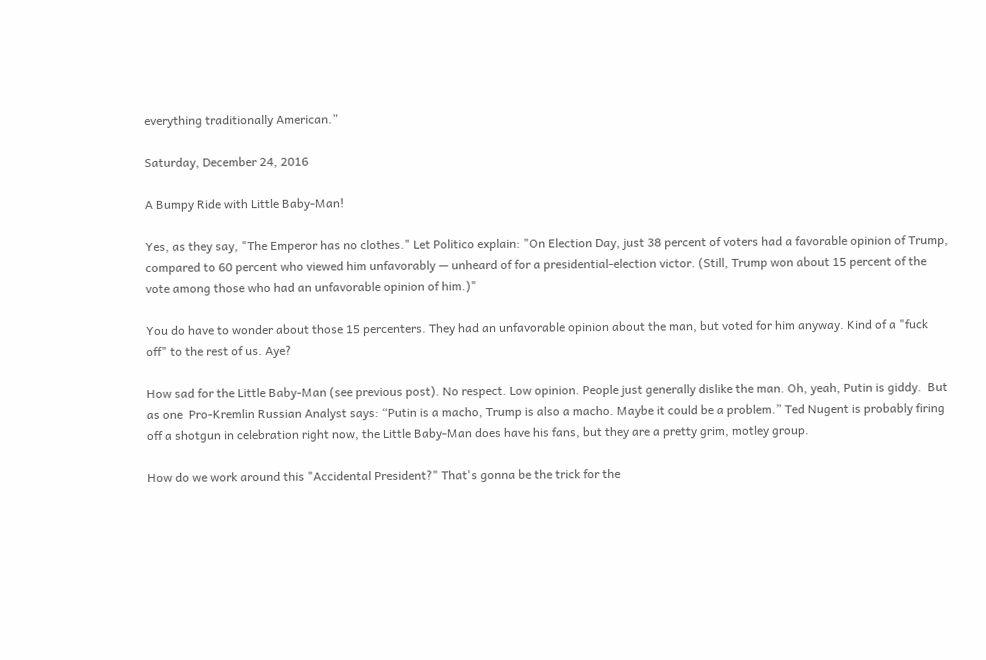everything traditionally American.”

Saturday, December 24, 2016

A Bumpy Ride with Little Baby-Man!

Yes, as they say, "The Emperor has no clothes." Let Politico explain: "On Election Day, just 38 percent of voters had a favorable opinion of Trump, compared to 60 percent who viewed him unfavorably — unheard of for a presidential-election victor. (Still, Trump won about 15 percent of the vote among those who had an unfavorable opinion of him.)"

You do have to wonder about those 15 percenters. They had an unfavorable opinion about the man, but voted for him anyway. Kind of a "fuck off" to the rest of us. Aye?

How sad for the Little Baby-Man (see previous post). No respect. Low opinion. People just generally dislike the man. Oh, yeah, Putin is giddy.  But as one  Pro-Kremlin Russian Analyst says: “Putin is a macho, Trump is also a macho. Maybe it could be a problem.” Ted Nugent is probably firing off a shotgun in celebration right now, the Little Baby-Man does have his fans, but they are a pretty grim, motley group.

How do we work around this "Accidental President?" That's gonna be the trick for the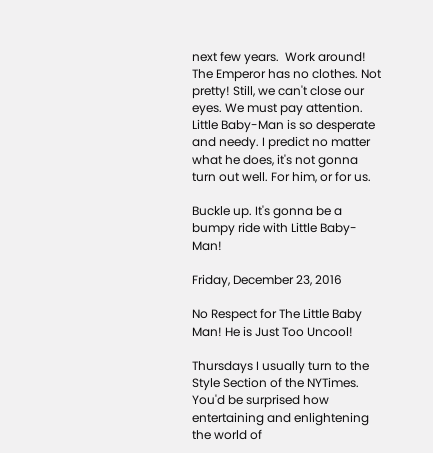next few years.  Work around! The Emperor has no clothes. Not pretty! Still, we can't close our eyes. We must pay attention. Little Baby-Man is so desperate and needy. I predict no matter what he does, it's not gonna turn out well. For him, or for us.

Buckle up. It's gonna be a bumpy ride with Little Baby-Man!

Friday, December 23, 2016

No Respect for The Little Baby Man! He is Just Too Uncool!

Thursdays I usually turn to the Style Section of the NYTimes. You'd be surprised how entertaining and enlightening the world of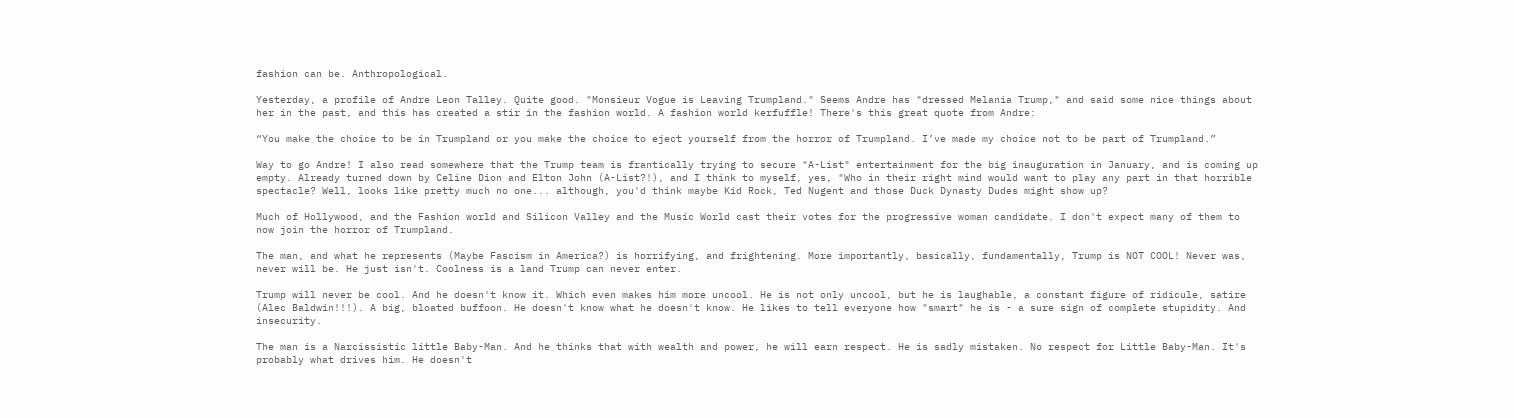fashion can be. Anthropological.

Yesterday, a profile of Andre Leon Talley. Quite good. "Monsieur Vogue is Leaving Trumpland." Seems Andre has "dressed Melania Trump," and said some nice things about her in the past, and this has created a stir in the fashion world. A fashion world kerfuffle! There's this great quote from Andre:

“You make the choice to be in Trumpland or you make the choice to eject yourself from the horror of Trumpland. I’ve made my choice not to be part of Trumpland.”

Way to go Andre! I also read somewhere that the Trump team is frantically trying to secure "A-List" entertainment for the big inauguration in January, and is coming up empty. Already turned down by Celine Dion and Elton John (A-List?!), and I think to myself, yes, "Who in their right mind would want to play any part in that horrible spectacle? Well, looks like pretty much no one... although, you'd think maybe Kid Rock, Ted Nugent and those Duck Dynasty Dudes might show up?

Much of Hollywood, and the Fashion world and Silicon Valley and the Music World cast their votes for the progressive woman candidate. I don't expect many of them to now join the horror of Trumpland.

The man, and what he represents (Maybe Fascism in America?) is horrifying, and frightening. More importantly, basically, fundamentally, Trump is NOT COOL! Never was, never will be. He just isn't. Coolness is a land Trump can never enter.

Trump will never be cool. And he doesn't know it. Which even makes him more uncool. He is not only uncool, but he is laughable, a constant figure of ridicule, satire (Alec Baldwin!!!). A big, bloated buffoon. He doesn't know what he doesn't know. He likes to tell everyone how "smart" he is - a sure sign of complete stupidity. And insecurity.

The man is a Narcissistic little Baby-Man. And he thinks that with wealth and power, he will earn respect. He is sadly mistaken. No respect for Little Baby-Man. It's probably what drives him. He doesn't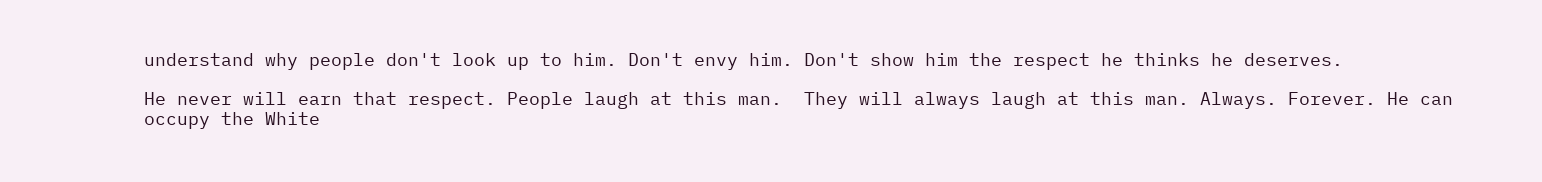understand why people don't look up to him. Don't envy him. Don't show him the respect he thinks he deserves.

He never will earn that respect. People laugh at this man.  They will always laugh at this man. Always. Forever. He can occupy the White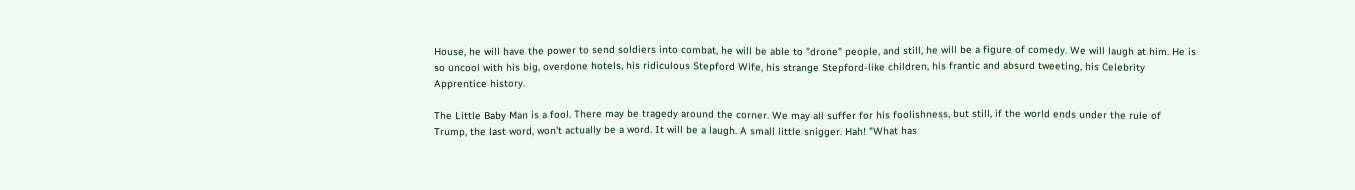House, he will have the power to send soldiers into combat, he will be able to "drone" people, and still, he will be a figure of comedy. We will laugh at him. He is so uncool with his big, overdone hotels, his ridiculous Stepford Wife, his strange Stepford-like children, his frantic and absurd tweeting, his Celebrity Apprentice history.

The Little Baby Man is a fool. There may be tragedy around the corner. We may all suffer for his foolishness, but still, if the world ends under the rule of Trump, the last word, won't actually be a word. It will be a laugh. A small little snigger. Hah! "What has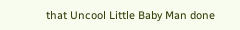that Uncool Little Baby Man done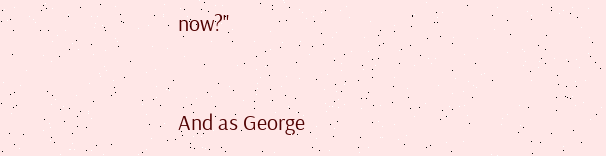now?"


And as George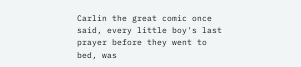Carlin the great comic once said, every little boy's last prayer before they went to bed, was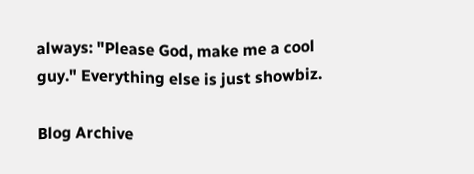always: "Please God, make me a cool guy." Everything else is just showbiz.

Blog Archive